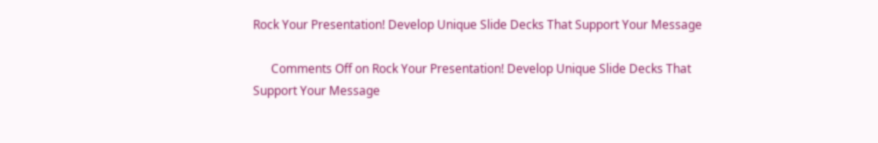Rock Your Presentation! Develop Unique Slide Decks That Support Your Message

      Comments Off on Rock Your Presentation! Develop Unique Slide Decks That Support Your Message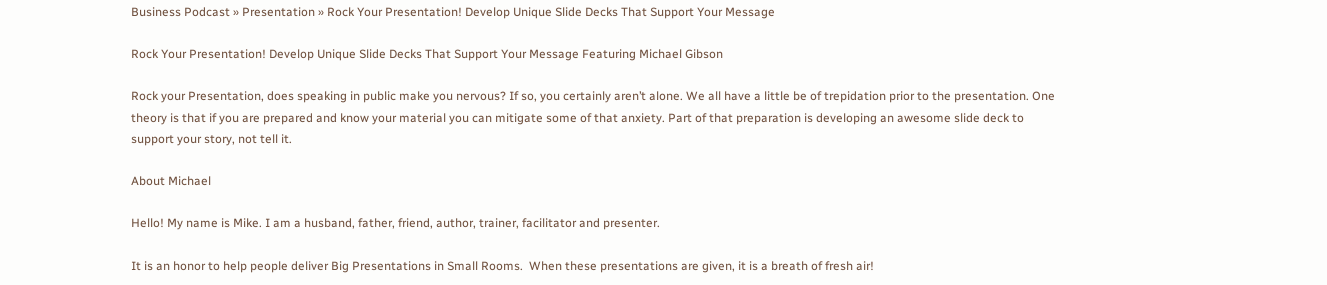Business Podcast » Presentation » Rock Your Presentation! Develop Unique Slide Decks That Support Your Message

Rock Your Presentation! Develop Unique Slide Decks That Support Your Message Featuring Michael Gibson

Rock your Presentation, does speaking in public make you nervous? If so, you certainly aren’t alone. We all have a little be of trepidation prior to the presentation. One theory is that if you are prepared and know your material you can mitigate some of that anxiety. Part of that preparation is developing an awesome slide deck to support your story, not tell it.

About Michael

Hello! My name is Mike. I am a husband, father, friend, author, trainer, facilitator and presenter.

It is an honor to help people deliver Big Presentations in Small Rooms.  When these presentations are given, it is a breath of fresh air!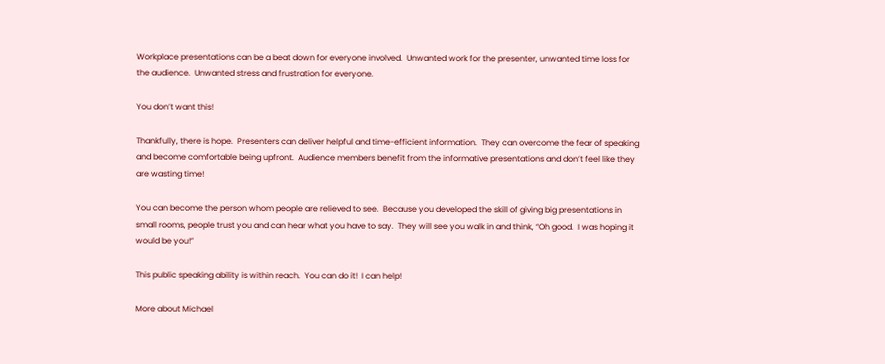Workplace presentations can be a beat down for everyone involved.  Unwanted work for the presenter, unwanted time loss for the audience.  Unwanted stress and frustration for everyone.

You don’t want this!

Thankfully, there is hope.  Presenters can deliver helpful and time-efficient information.  They can overcome the fear of speaking and become comfortable being upfront.  Audience members benefit from the informative presentations and don’t feel like they are wasting time!

You can become the person whom people are relieved to see.  Because you developed the skill of giving big presentations in small rooms, people trust you and can hear what you have to say.  They will see you walk in and think, “Oh good.  I was hoping it would be you!”

This public speaking ability is within reach.  You can do it!  I can help!

More about Michael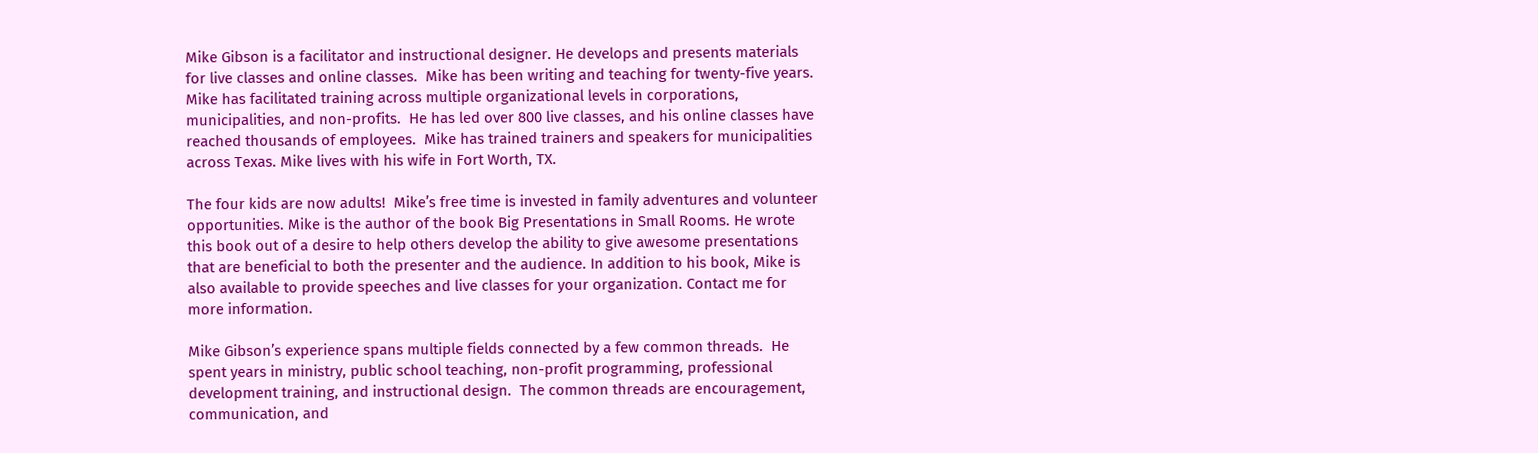Mike Gibson is a facilitator and instructional designer. He develops and presents materials for live classes and online classes.  Mike has been writing and teaching for twenty-five years. Mike has facilitated training across multiple organizational levels in corporations, municipalities, and non-profits.  He has led over 800 live classes, and his online classes have reached thousands of employees.  Mike has trained trainers and speakers for municipalities across Texas. Mike lives with his wife in Fort Worth, TX.

The four kids are now adults!  Mike’s free time is invested in family adventures and volunteer opportunities. Mike is the author of the book Big Presentations in Small Rooms. He wrote this book out of a desire to help others develop the ability to give awesome presentations that are beneficial to both the presenter and the audience. In addition to his book, Mike is also available to provide speeches and live classes for your organization. Contact me for more information.

Mike Gibson’s experience spans multiple fields connected by a few common threads.  He spent years in ministry, public school teaching, non-profit programming, professional development training, and instructional design.  The common threads are encouragement, communication, and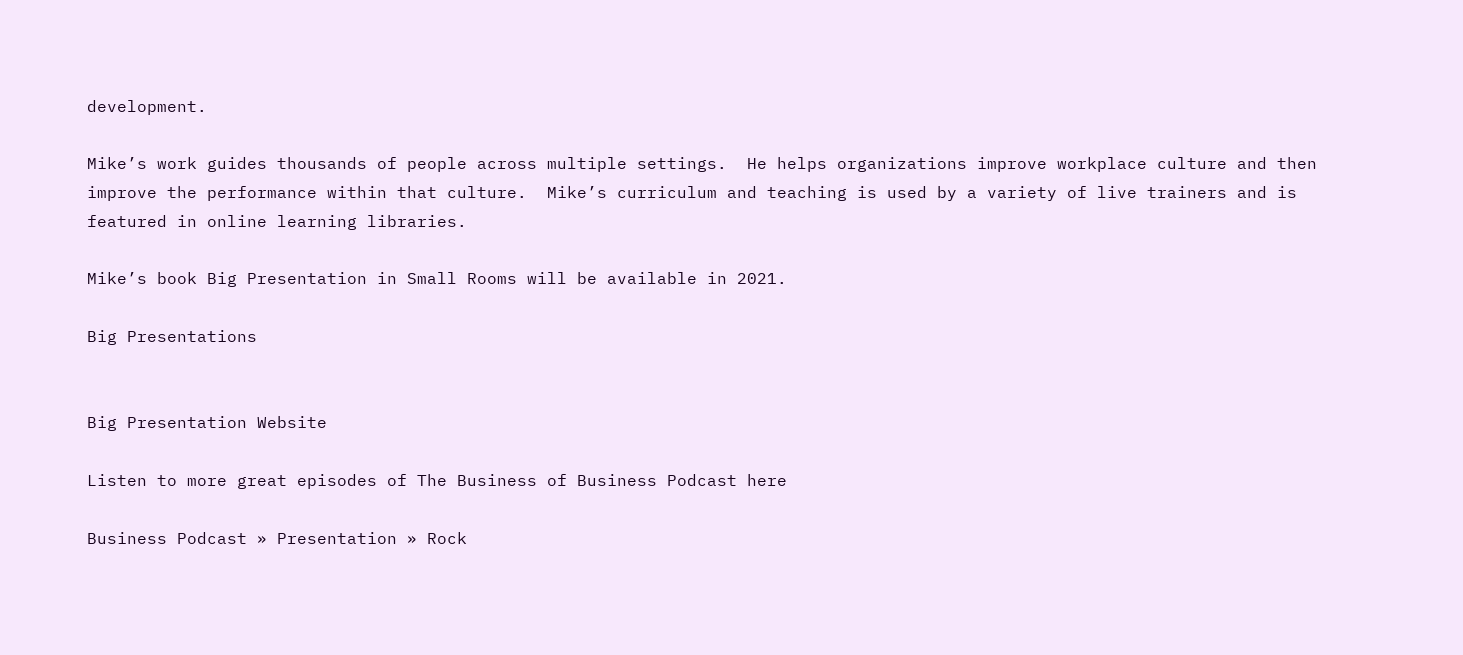development.

Mike’s work guides thousands of people across multiple settings.  He helps organizations improve workplace culture and then improve the performance within that culture.  Mike’s curriculum and teaching is used by a variety of live trainers and is featured in online learning libraries.

Mike’s book Big Presentation in Small Rooms will be available in 2021.

Big Presentations


Big Presentation Website

Listen to more great episodes of The Business of Business Podcast here

Business Podcast » Presentation » Rock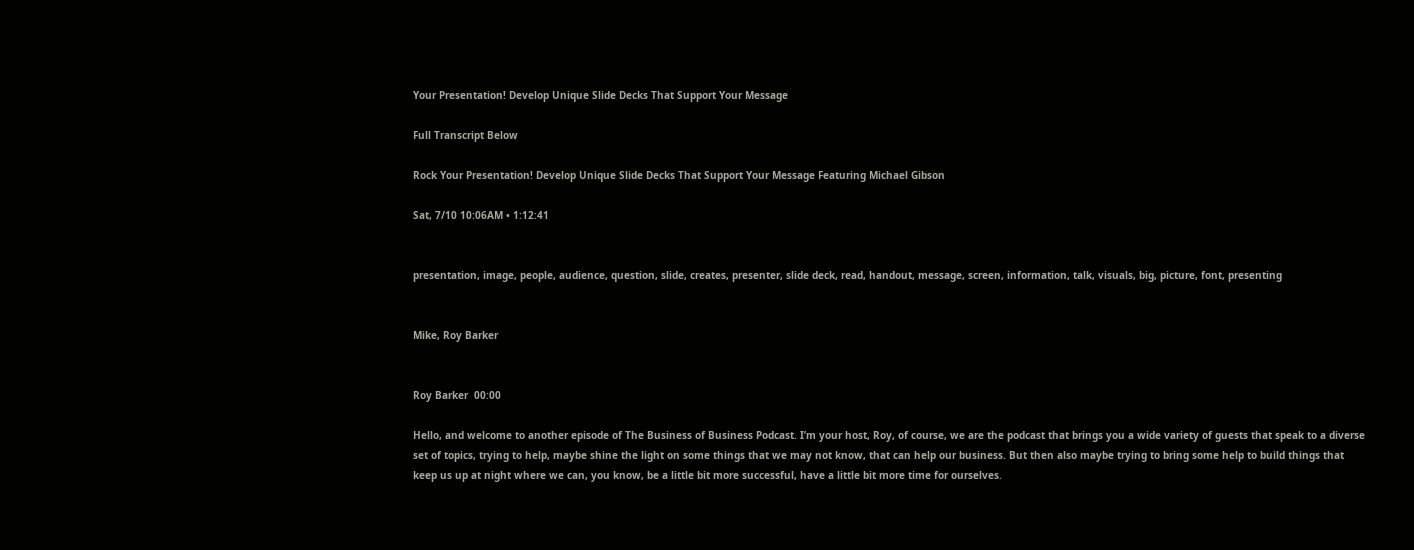Your Presentation! Develop Unique Slide Decks That Support Your Message

Full Transcript Below

Rock Your Presentation! Develop Unique Slide Decks That Support Your Message Featuring Michael Gibson

Sat, 7/10 10:06AM • 1:12:41


presentation, image, people, audience, question, slide, creates, presenter, slide deck, read, handout, message, screen, information, talk, visuals, big, picture, font, presenting


Mike, Roy Barker


Roy Barker  00:00

Hello, and welcome to another episode of The Business of Business Podcast. I’m your host, Roy, of course, we are the podcast that brings you a wide variety of guests that speak to a diverse set of topics, trying to help, maybe shine the light on some things that we may not know, that can help our business. But then also maybe trying to bring some help to build things that keep us up at night where we can, you know, be a little bit more successful, have a little bit more time for ourselves.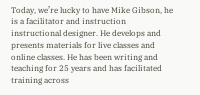Today, we’re lucky to have Mike Gibson, he is a facilitator and instruction instructional designer. He develops and presents materials for live classes and online classes. He has been writing and teaching for 25 years and has facilitated training across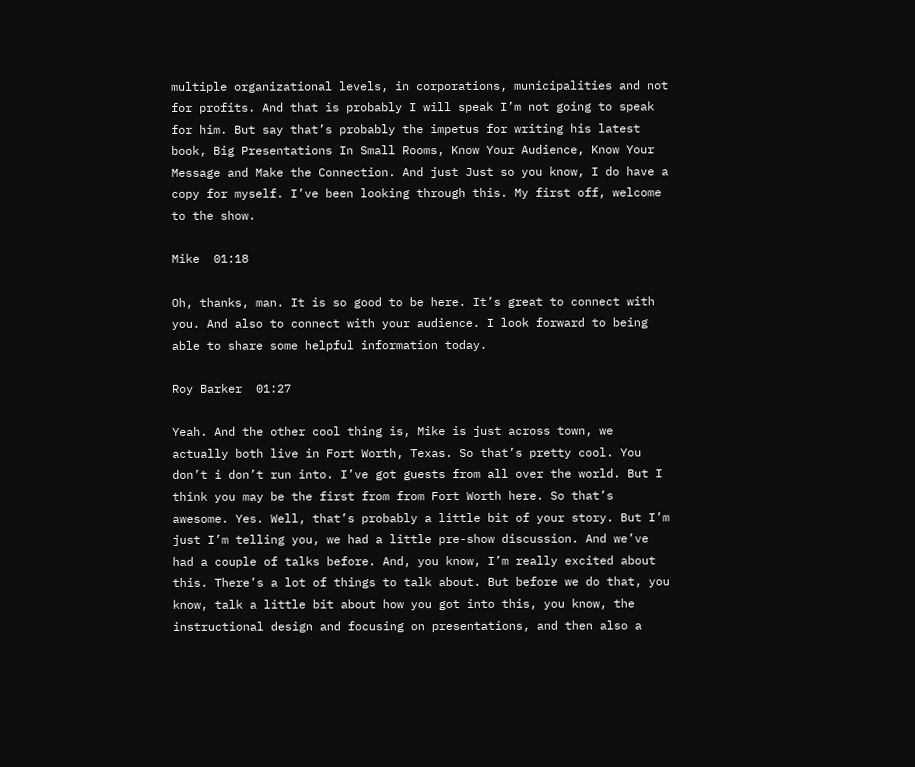multiple organizational levels, in corporations, municipalities and not for profits. And that is probably I will speak I’m not going to speak for him. But say that’s probably the impetus for writing his latest book, Big Presentations In Small Rooms, Know Your Audience, Know Your Message and Make the Connection. And just Just so you know, I do have a copy for myself. I’ve been looking through this. My first off, welcome to the show.

Mike  01:18

Oh, thanks, man. It is so good to be here. It’s great to connect with you. And also to connect with your audience. I look forward to being able to share some helpful information today.

Roy Barker  01:27

Yeah. And the other cool thing is, Mike is just across town, we actually both live in Fort Worth, Texas. So that’s pretty cool. You don’t i don’t run into. I’ve got guests from all over the world. But I think you may be the first from from Fort Worth here. So that’s awesome. Yes. Well, that’s probably a little bit of your story. But I’m just I’m telling you, we had a little pre-show discussion. And we’ve had a couple of talks before. And, you know, I’m really excited about this. There’s a lot of things to talk about. But before we do that, you know, talk a little bit about how you got into this, you know, the instructional design and focusing on presentations, and then also a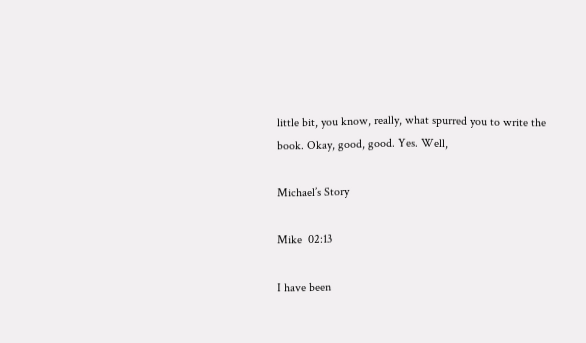little bit, you know, really, what spurred you to write the book. Okay, good, good. Yes. Well,

Michael’s Story

Mike  02:13

I have been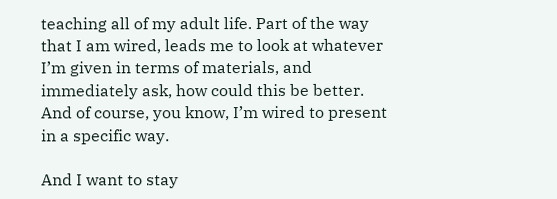teaching all of my adult life. Part of the way that I am wired, leads me to look at whatever I’m given in terms of materials, and immediately ask, how could this be better. And of course, you know, I’m wired to present in a specific way.

And I want to stay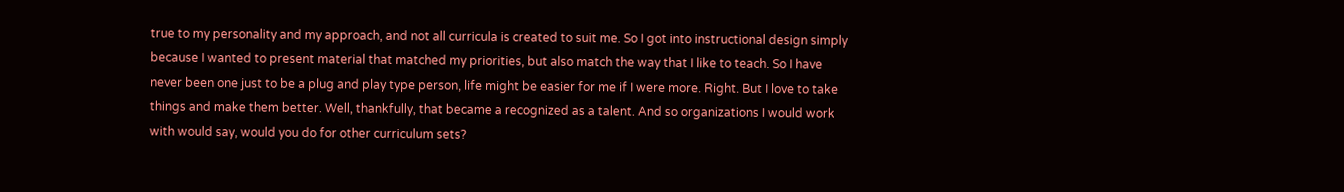true to my personality and my approach, and not all curricula is created to suit me. So I got into instructional design simply because I wanted to present material that matched my priorities, but also match the way that I like to teach. So I have never been one just to be a plug and play type person, life might be easier for me if I were more. Right. But I love to take things and make them better. Well, thankfully, that became a recognized as a talent. And so organizations I would work with would say, would you do for other curriculum sets?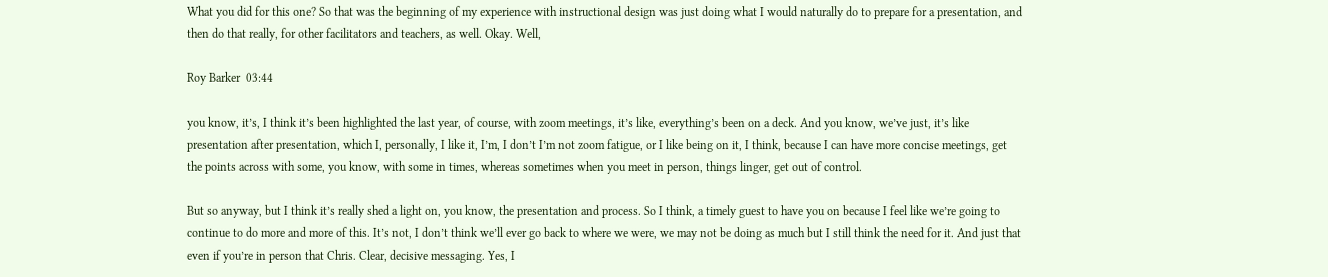What you did for this one? So that was the beginning of my experience with instructional design was just doing what I would naturally do to prepare for a presentation, and then do that really, for other facilitators and teachers, as well. Okay. Well,

Roy Barker  03:44

you know, it’s, I think it’s been highlighted the last year, of course, with zoom meetings, it’s like, everything’s been on a deck. And you know, we’ve just, it’s like presentation after presentation, which I, personally, I like it, I’m, I don’t I’m not zoom fatigue, or I like being on it, I think, because I can have more concise meetings, get the points across with some, you know, with some in times, whereas sometimes when you meet in person, things linger, get out of control.

But so anyway, but I think it’s really shed a light on, you know, the presentation and process. So I think, a timely guest to have you on because I feel like we’re going to continue to do more and more of this. It’s not, I don’t think we’ll ever go back to where we were, we may not be doing as much but I still think the need for it. And just that even if you’re in person that Chris. Clear, decisive messaging. Yes, I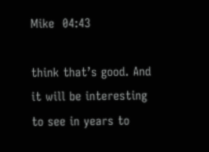Mike  04:43

think that’s good. And it will be interesting to see in years to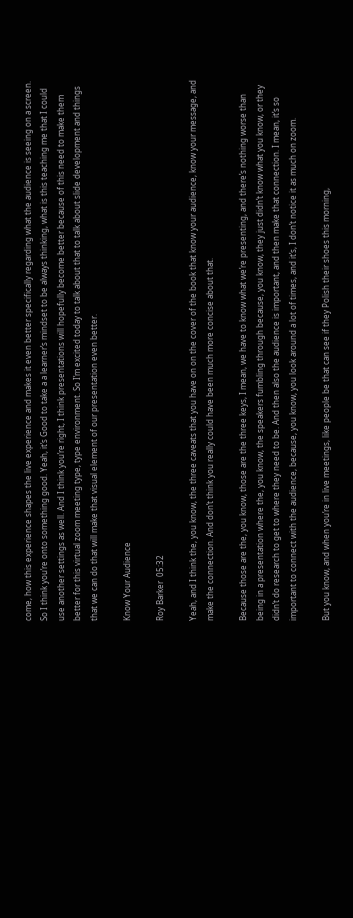come, how this experience shapes the live experience and makes it even better specifically regarding what the audience is seeing on a screen. So I think you’re onto something good. Yeah, it’s Good to take a a learner’s mindset to be always thinking, what is this teaching me that I could use another settings as well. And I think you’re right, I think presentations will hopefully become better because of this need to make them better for this virtual zoom meeting type, type environment. So I’m excited today to talk about that to talk about slide development and things that we can do that will make that visual element of our presentation even better.

Know Your Audience

Roy Barker  05:32

Yeah, and I think the, you know, the three caveats that you have on on the cover of the book that know your audience, know your message, and make the connection. And don’t think you really could have been much more concise about that.

Because those are the, you know, those are the three keys, I mean, we have to know what we’re presenting, and there’s nothing worse than being in a presentation where the, you know, the speakers fumbling through because, you know, they just didn’t know what you know, or they didn’t do research to get to where they need to be. And then also the audience is important, and then make that connection. I mean, it’s so important to connect with the audience, because, you know, you look around a lot of times, and it’s, I don’t notice it as much on zoom.

But you know, and when you’re in live meetings, like people be that can see if they Polish their shoes this morning,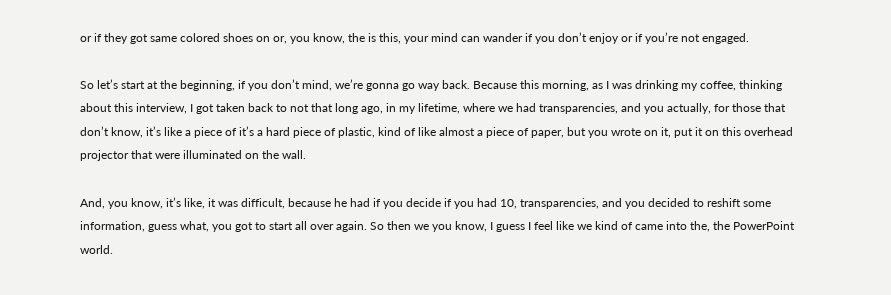or if they got same colored shoes on or, you know, the is this, your mind can wander if you don’t enjoy or if you’re not engaged.

So let’s start at the beginning, if you don’t mind, we’re gonna go way back. Because this morning, as I was drinking my coffee, thinking about this interview, I got taken back to not that long ago, in my lifetime, where we had transparencies, and you actually, for those that don’t know, it’s like a piece of it’s a hard piece of plastic, kind of like almost a piece of paper, but you wrote on it, put it on this overhead projector that were illuminated on the wall.

And, you know, it’s like, it was difficult, because he had if you decide if you had 10, transparencies, and you decided to reshift some information, guess what, you got to start all over again. So then we you know, I guess I feel like we kind of came into the, the PowerPoint world.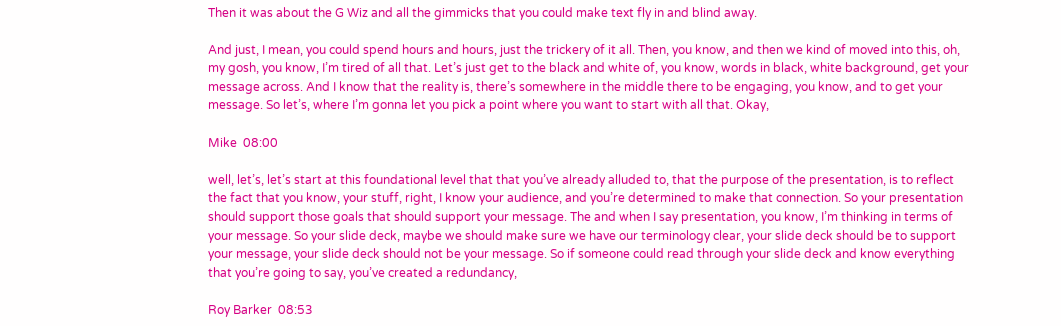Then it was about the G Wiz and all the gimmicks that you could make text fly in and blind away.

And just, I mean, you could spend hours and hours, just the trickery of it all. Then, you know, and then we kind of moved into this, oh, my gosh, you know, I’m tired of all that. Let’s just get to the black and white of, you know, words in black, white background, get your message across. And I know that the reality is, there’s somewhere in the middle there to be engaging, you know, and to get your message. So let’s, where I’m gonna let you pick a point where you want to start with all that. Okay,

Mike  08:00

well, let’s, let’s start at this foundational level that that you’ve already alluded to, that the purpose of the presentation, is to reflect the fact that you know, your stuff, right, I know your audience, and you’re determined to make that connection. So your presentation should support those goals that should support your message. The and when I say presentation, you know, I’m thinking in terms of your message. So your slide deck, maybe we should make sure we have our terminology clear, your slide deck should be to support your message, your slide deck should not be your message. So if someone could read through your slide deck and know everything that you’re going to say, you’ve created a redundancy,

Roy Barker  08:53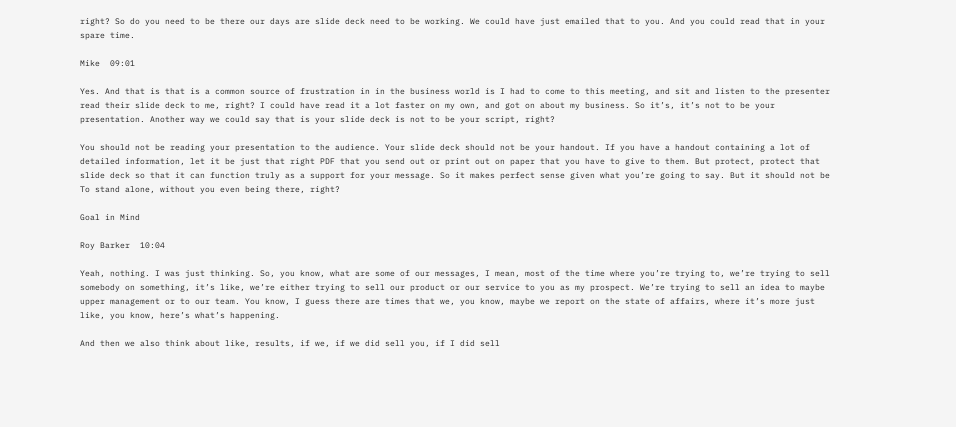right? So do you need to be there our days are slide deck need to be working. We could have just emailed that to you. And you could read that in your spare time.

Mike  09:01

Yes. And that is that is a common source of frustration in in the business world is I had to come to this meeting, and sit and listen to the presenter read their slide deck to me, right? I could have read it a lot faster on my own, and got on about my business. So it’s, it’s not to be your presentation. Another way we could say that is your slide deck is not to be your script, right?

You should not be reading your presentation to the audience. Your slide deck should not be your handout. If you have a handout containing a lot of detailed information, let it be just that right PDF that you send out or print out on paper that you have to give to them. But protect, protect that slide deck so that it can function truly as a support for your message. So it makes perfect sense given what you’re going to say. But it should not be To stand alone, without you even being there, right?

Goal in Mind

Roy Barker  10:04

Yeah, nothing. I was just thinking. So, you know, what are some of our messages, I mean, most of the time where you’re trying to, we’re trying to sell somebody on something, it’s like, we’re either trying to sell our product or our service to you as my prospect. We’re trying to sell an idea to maybe upper management or to our team. You know, I guess there are times that we, you know, maybe we report on the state of affairs, where it’s more just like, you know, here’s what’s happening.

And then we also think about like, results, if we, if we did sell you, if I did sell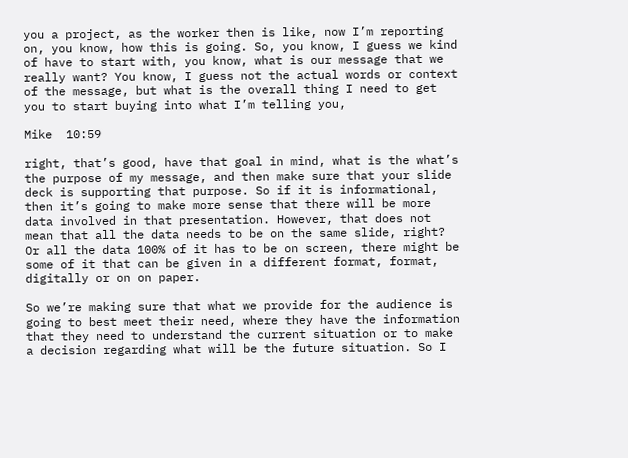you a project, as the worker then is like, now I’m reporting on, you know, how this is going. So, you know, I guess we kind of have to start with, you know, what is our message that we really want? You know, I guess not the actual words or context of the message, but what is the overall thing I need to get you to start buying into what I’m telling you,

Mike  10:59

right, that’s good, have that goal in mind, what is the what’s the purpose of my message, and then make sure that your slide deck is supporting that purpose. So if it is informational, then it’s going to make more sense that there will be more data involved in that presentation. However, that does not mean that all the data needs to be on the same slide, right? Or all the data 100% of it has to be on screen, there might be some of it that can be given in a different format, format, digitally or on on paper.

So we’re making sure that what we provide for the audience is going to best meet their need, where they have the information that they need to understand the current situation or to make a decision regarding what will be the future situation. So I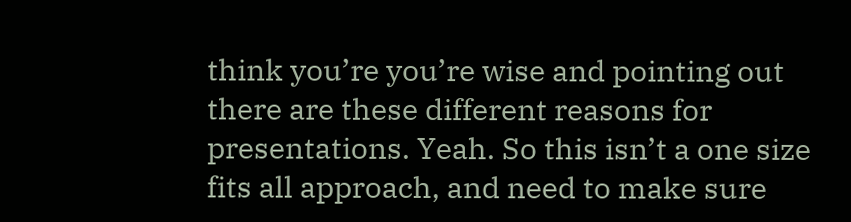think you’re you’re wise and pointing out there are these different reasons for presentations. Yeah. So this isn’t a one size fits all approach, and need to make sure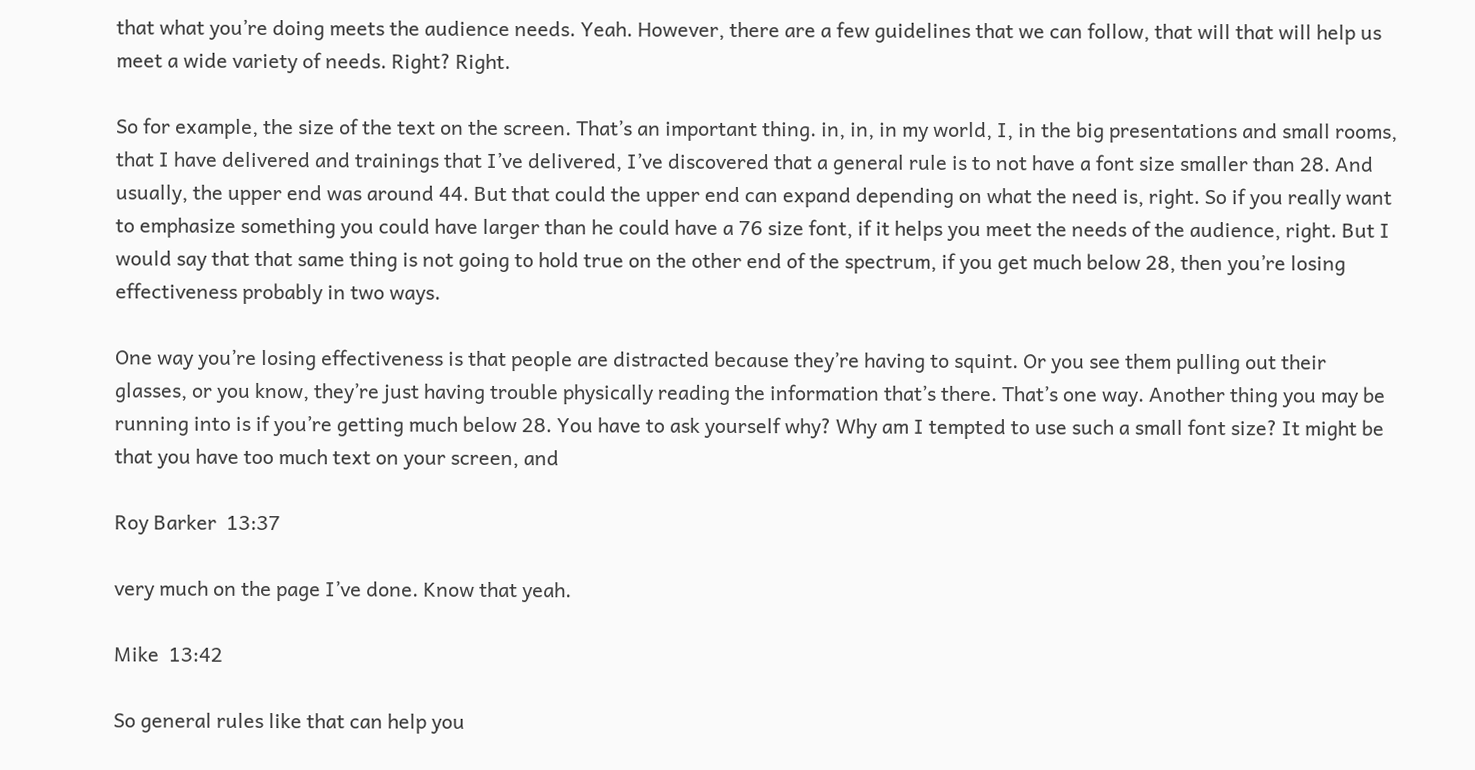that what you’re doing meets the audience needs. Yeah. However, there are a few guidelines that we can follow, that will that will help us meet a wide variety of needs. Right? Right.

So for example, the size of the text on the screen. That’s an important thing. in, in, in my world, I, in the big presentations and small rooms, that I have delivered and trainings that I’ve delivered, I’ve discovered that a general rule is to not have a font size smaller than 28. And usually, the upper end was around 44. But that could the upper end can expand depending on what the need is, right. So if you really want to emphasize something you could have larger than he could have a 76 size font, if it helps you meet the needs of the audience, right. But I would say that that same thing is not going to hold true on the other end of the spectrum, if you get much below 28, then you’re losing effectiveness probably in two ways.

One way you’re losing effectiveness is that people are distracted because they’re having to squint. Or you see them pulling out their glasses, or you know, they’re just having trouble physically reading the information that’s there. That’s one way. Another thing you may be running into is if you’re getting much below 28. You have to ask yourself why? Why am I tempted to use such a small font size? It might be that you have too much text on your screen, and

Roy Barker  13:37

very much on the page I’ve done. Know that yeah.

Mike  13:42

So general rules like that can help you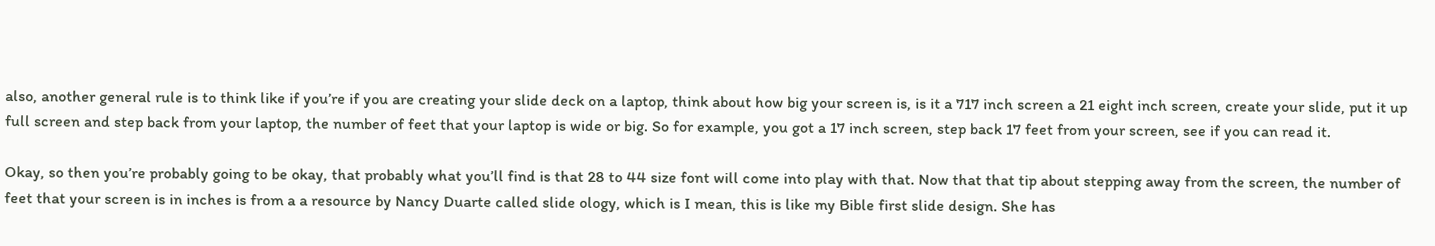also, another general rule is to think like if you’re if you are creating your slide deck on a laptop, think about how big your screen is, is it a 717 inch screen a 21 eight inch screen, create your slide, put it up full screen and step back from your laptop, the number of feet that your laptop is wide or big. So for example, you got a 17 inch screen, step back 17 feet from your screen, see if you can read it.

Okay, so then you’re probably going to be okay, that probably what you’ll find is that 28 to 44 size font will come into play with that. Now that that tip about stepping away from the screen, the number of feet that your screen is in inches is from a a resource by Nancy Duarte called slide ology, which is I mean, this is like my Bible first slide design. She has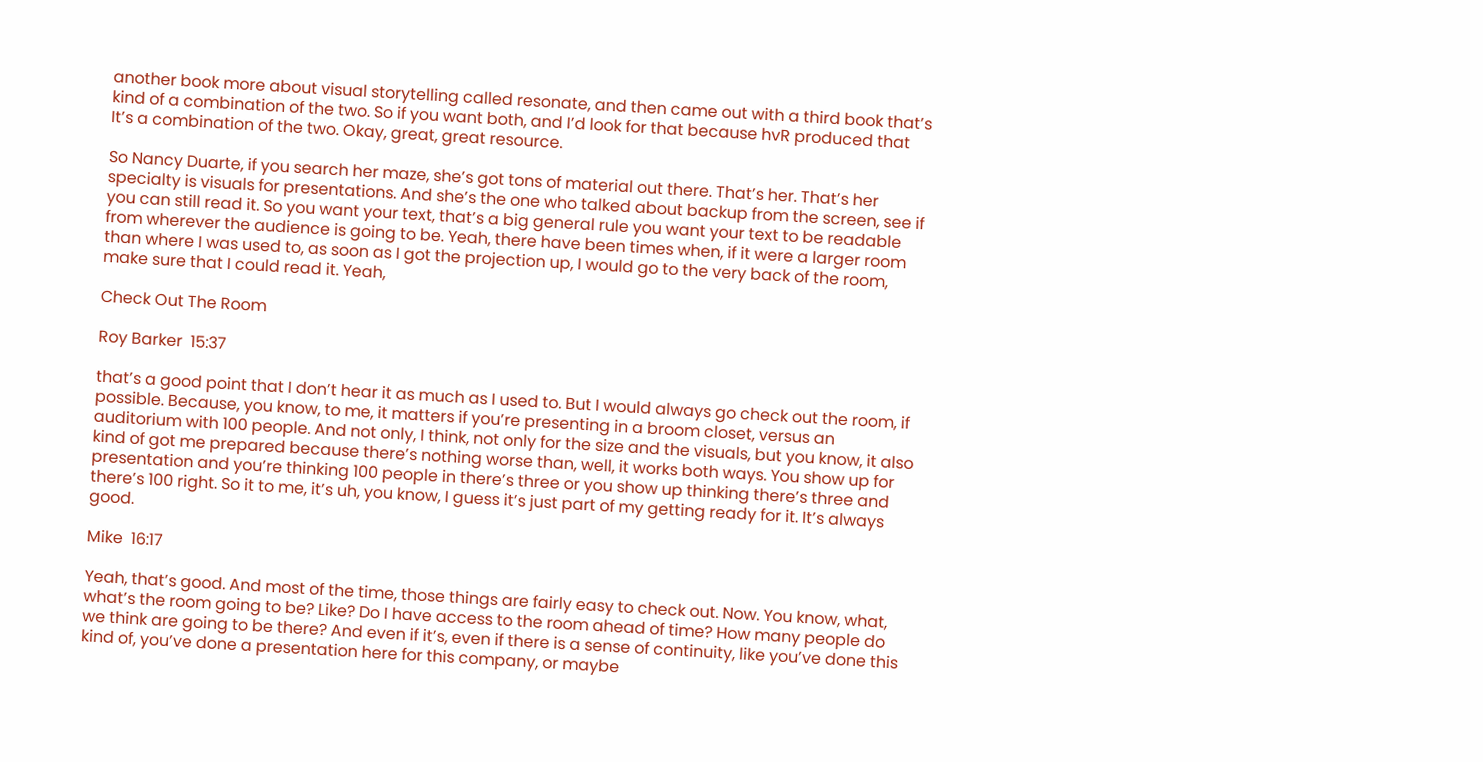another book more about visual storytelling called resonate, and then came out with a third book that’s kind of a combination of the two. So if you want both, and I’d look for that because hvR produced that It’s a combination of the two. Okay, great, great resource.

So Nancy Duarte, if you search her maze, she’s got tons of material out there. That’s her. That’s her specialty is visuals for presentations. And she’s the one who talked about backup from the screen, see if you can still read it. So you want your text, that’s a big general rule you want your text to be readable from wherever the audience is going to be. Yeah, there have been times when, if it were a larger room than where I was used to, as soon as I got the projection up, I would go to the very back of the room, make sure that I could read it. Yeah,

Check Out The Room

Roy Barker  15:37

that’s a good point that I don’t hear it as much as I used to. But I would always go check out the room, if possible. Because, you know, to me, it matters if you’re presenting in a broom closet, versus an auditorium with 100 people. And not only, I think, not only for the size and the visuals, but you know, it also kind of got me prepared because there’s nothing worse than, well, it works both ways. You show up for presentation and you’re thinking 100 people in there’s three or you show up thinking there’s three and there’s 100 right. So it to me, it’s uh, you know, I guess it’s just part of my getting ready for it. It’s always good.

Mike  16:17

Yeah, that’s good. And most of the time, those things are fairly easy to check out. Now. You know, what, what’s the room going to be? Like? Do I have access to the room ahead of time? How many people do we think are going to be there? And even if it’s, even if there is a sense of continuity, like you’ve done this kind of, you’ve done a presentation here for this company, or maybe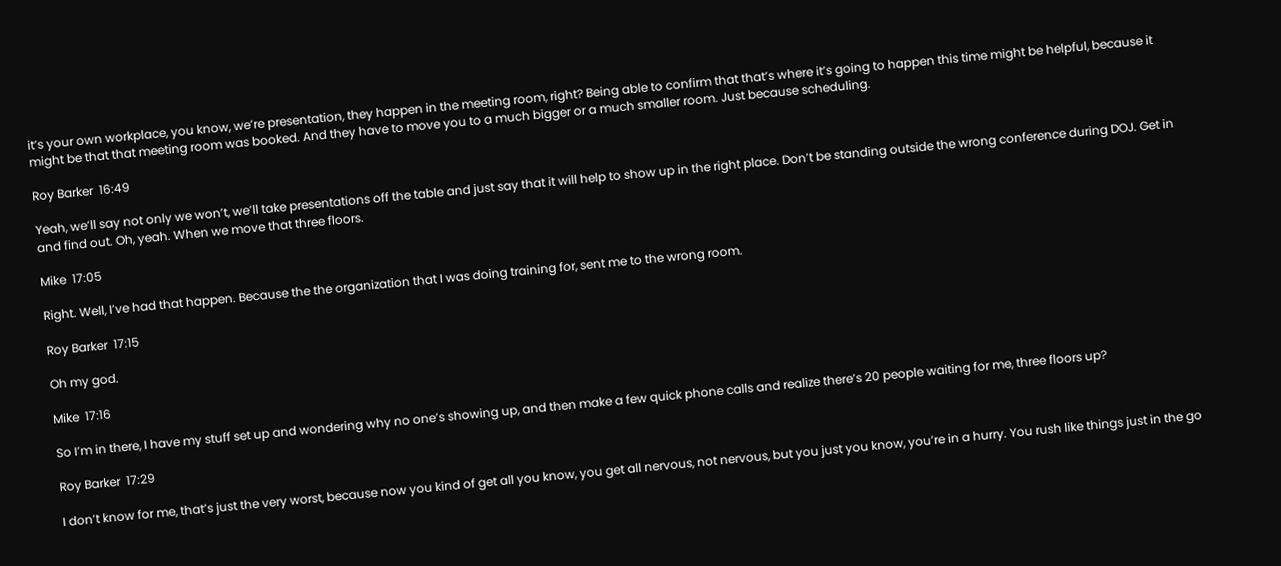it’s your own workplace, you know, we’re presentation, they happen in the meeting room, right? Being able to confirm that that’s where it’s going to happen this time might be helpful, because it might be that that meeting room was booked. And they have to move you to a much bigger or a much smaller room. Just because scheduling.

Roy Barker  16:49

Yeah, we’ll say not only we won’t, we’ll take presentations off the table and just say that it will help to show up in the right place. Don’t be standing outside the wrong conference during DOJ. Get in and find out. Oh, yeah. When we move that three floors.

Mike  17:05

Right. Well, I’ve had that happen. Because the the organization that I was doing training for, sent me to the wrong room.

Roy Barker  17:15

Oh my god.

Mike  17:16

So I’m in there, I have my stuff set up and wondering why no one’s showing up, and then make a few quick phone calls and realize there’s 20 people waiting for me, three floors up?

Roy Barker  17:29

I don’t know for me, that’s just the very worst, because now you kind of get all you know, you get all nervous, not nervous, but you just you know, you’re in a hurry. You rush like things just in the go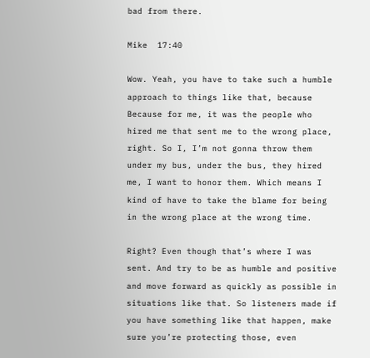bad from there.

Mike  17:40

Wow. Yeah, you have to take such a humble approach to things like that, because Because for me, it was the people who hired me that sent me to the wrong place, right. So I, I’m not gonna throw them under my bus, under the bus, they hired me, I want to honor them. Which means I kind of have to take the blame for being in the wrong place at the wrong time.

Right? Even though that’s where I was sent. And try to be as humble and positive and move forward as quickly as possible in situations like that. So listeners made if you have something like that happen, make sure you’re protecting those, even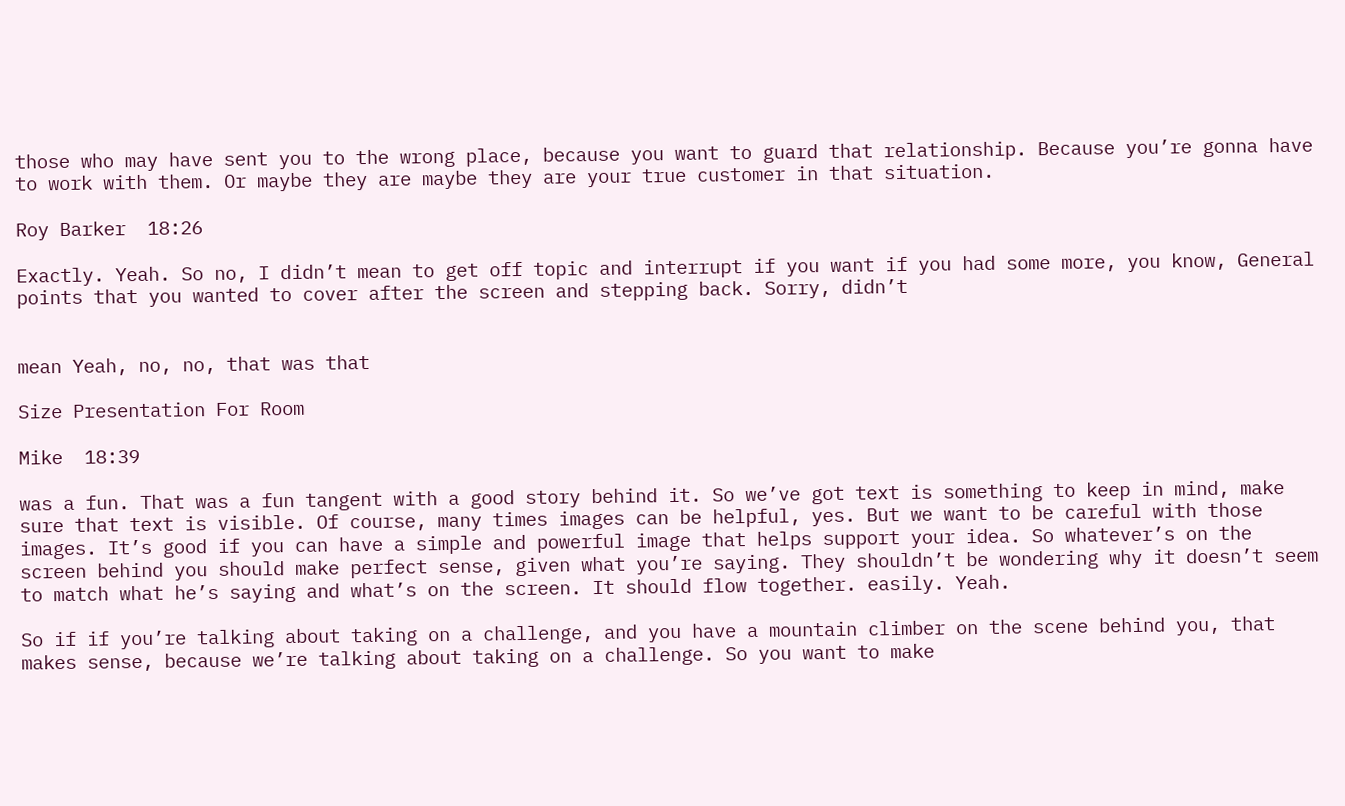those who may have sent you to the wrong place, because you want to guard that relationship. Because you’re gonna have to work with them. Or maybe they are maybe they are your true customer in that situation.

Roy Barker  18:26

Exactly. Yeah. So no, I didn’t mean to get off topic and interrupt if you want if you had some more, you know, General points that you wanted to cover after the screen and stepping back. Sorry, didn’t


mean Yeah, no, no, that was that

Size Presentation For Room

Mike  18:39

was a fun. That was a fun tangent with a good story behind it. So we’ve got text is something to keep in mind, make sure that text is visible. Of course, many times images can be helpful, yes. But we want to be careful with those images. It’s good if you can have a simple and powerful image that helps support your idea. So whatever’s on the screen behind you should make perfect sense, given what you’re saying. They shouldn’t be wondering why it doesn’t seem to match what he’s saying and what’s on the screen. It should flow together. easily. Yeah.

So if if you’re talking about taking on a challenge, and you have a mountain climber on the scene behind you, that makes sense, because we’re talking about taking on a challenge. So you want to make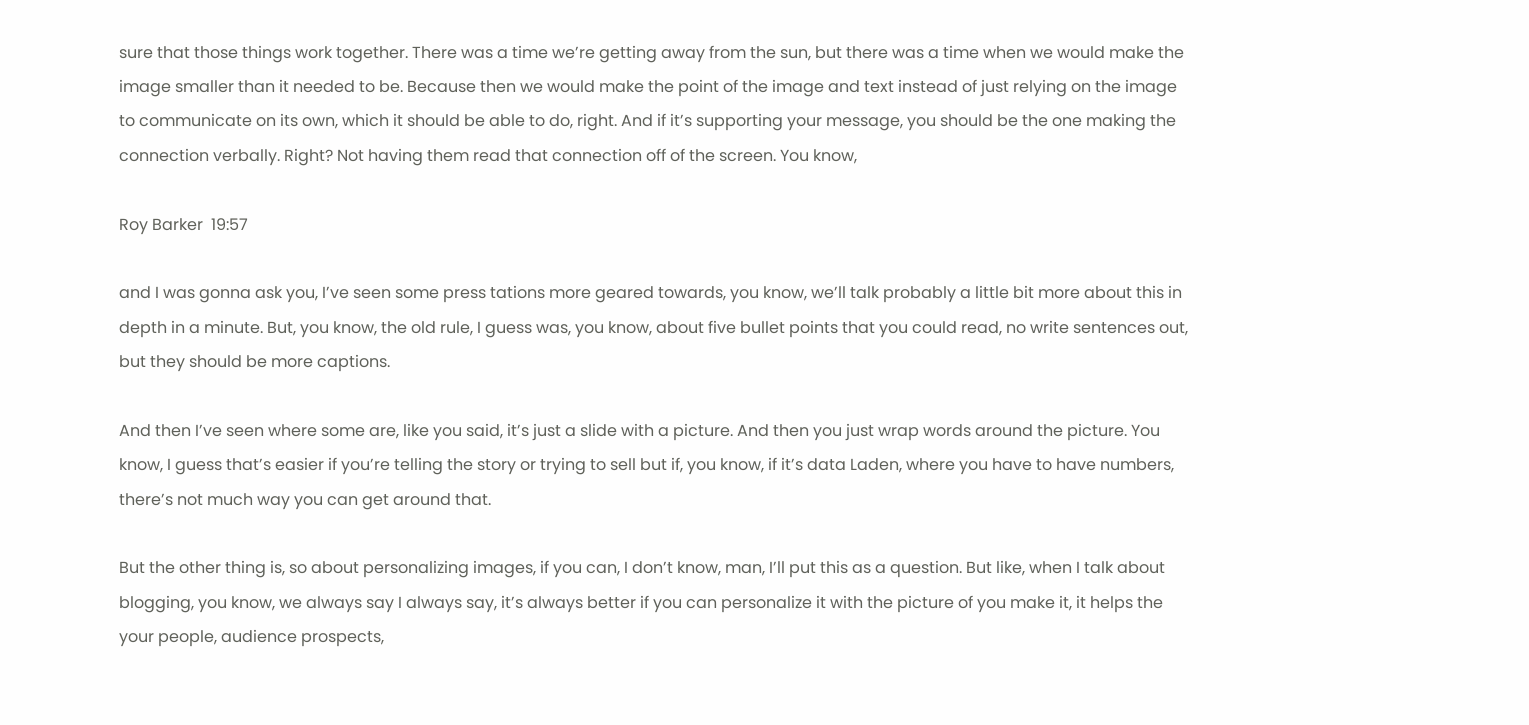sure that those things work together. There was a time we’re getting away from the sun, but there was a time when we would make the image smaller than it needed to be. Because then we would make the point of the image and text instead of just relying on the image to communicate on its own, which it should be able to do, right. And if it’s supporting your message, you should be the one making the connection verbally. Right? Not having them read that connection off of the screen. You know,

Roy Barker  19:57

and I was gonna ask you, I’ve seen some press tations more geared towards, you know, we’ll talk probably a little bit more about this in depth in a minute. But, you know, the old rule, I guess was, you know, about five bullet points that you could read, no write sentences out, but they should be more captions.

And then I’ve seen where some are, like you said, it’s just a slide with a picture. And then you just wrap words around the picture. You know, I guess that’s easier if you’re telling the story or trying to sell but if, you know, if it’s data Laden, where you have to have numbers, there’s not much way you can get around that.

But the other thing is, so about personalizing images, if you can, I don’t know, man, I’ll put this as a question. But like, when I talk about blogging, you know, we always say I always say, it’s always better if you can personalize it with the picture of you make it, it helps the your people, audience prospects,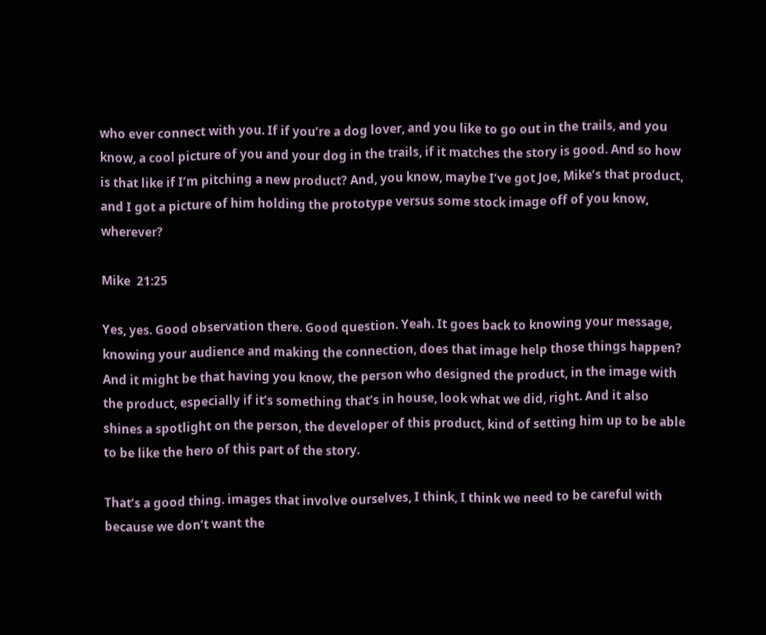who ever connect with you. If if you’re a dog lover, and you like to go out in the trails, and you know, a cool picture of you and your dog in the trails, if it matches the story is good. And so how is that like if I’m pitching a new product? And, you know, maybe I’ve got Joe, Mike’s that product, and I got a picture of him holding the prototype versus some stock image off of you know, wherever?

Mike  21:25

Yes, yes. Good observation there. Good question. Yeah. It goes back to knowing your message, knowing your audience and making the connection, does that image help those things happen? And it might be that having you know, the person who designed the product, in the image with the product, especially if it’s something that’s in house, look what we did, right. And it also shines a spotlight on the person, the developer of this product, kind of setting him up to be able to be like the hero of this part of the story.

That’s a good thing. images that involve ourselves, I think, I think we need to be careful with because we don’t want the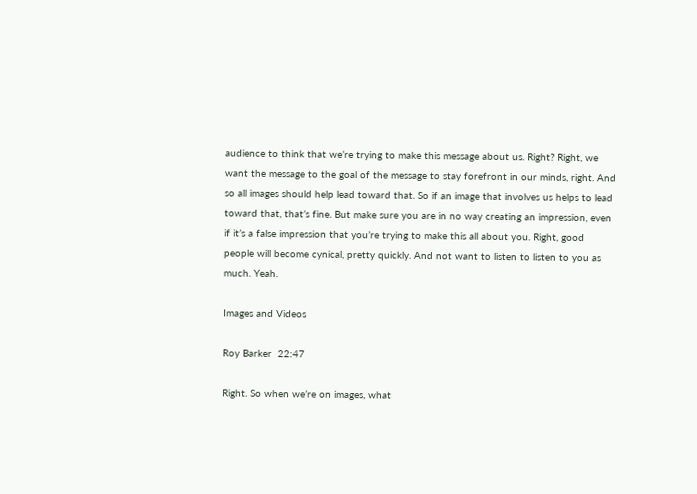audience to think that we’re trying to make this message about us. Right? Right, we want the message to the goal of the message to stay forefront in our minds, right. And so all images should help lead toward that. So if an image that involves us helps to lead toward that, that’s fine. But make sure you are in no way creating an impression, even if it’s a false impression that you’re trying to make this all about you. Right, good people will become cynical, pretty quickly. And not want to listen to listen to you as much. Yeah.

Images and Videos

Roy Barker  22:47

Right. So when we’re on images, what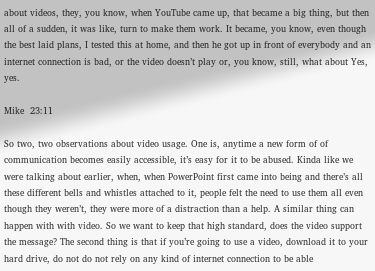about videos, they, you know, when YouTube came up, that became a big thing, but then all of a sudden, it was like, turn to make them work. It became, you know, even though the best laid plans, I tested this at home, and then he got up in front of everybody and an internet connection is bad, or the video doesn’t play or, you know, still, what about Yes, yes.

Mike  23:11

So two, two observations about video usage. One is, anytime a new form of of communication becomes easily accessible, it’s easy for it to be abused. Kinda like we were talking about earlier, when, when PowerPoint first came into being and there’s all these different bells and whistles attached to it, people felt the need to use them all even though they weren’t, they were more of a distraction than a help. A similar thing can happen with with video. So we want to keep that high standard, does the video support the message? The second thing is that if you’re going to use a video, download it to your hard drive, do not do not rely on any kind of internet connection to be able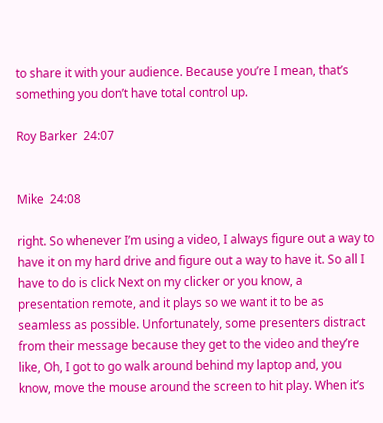to share it with your audience. Because you’re I mean, that’s something you don’t have total control up.

Roy Barker  24:07


Mike  24:08

right. So whenever I’m using a video, I always figure out a way to have it on my hard drive and figure out a way to have it. So all I have to do is click Next on my clicker or you know, a presentation remote, and it plays so we want it to be as seamless as possible. Unfortunately, some presenters distract from their message because they get to the video and they’re like, Oh, I got to go walk around behind my laptop and, you know, move the mouse around the screen to hit play. When it’s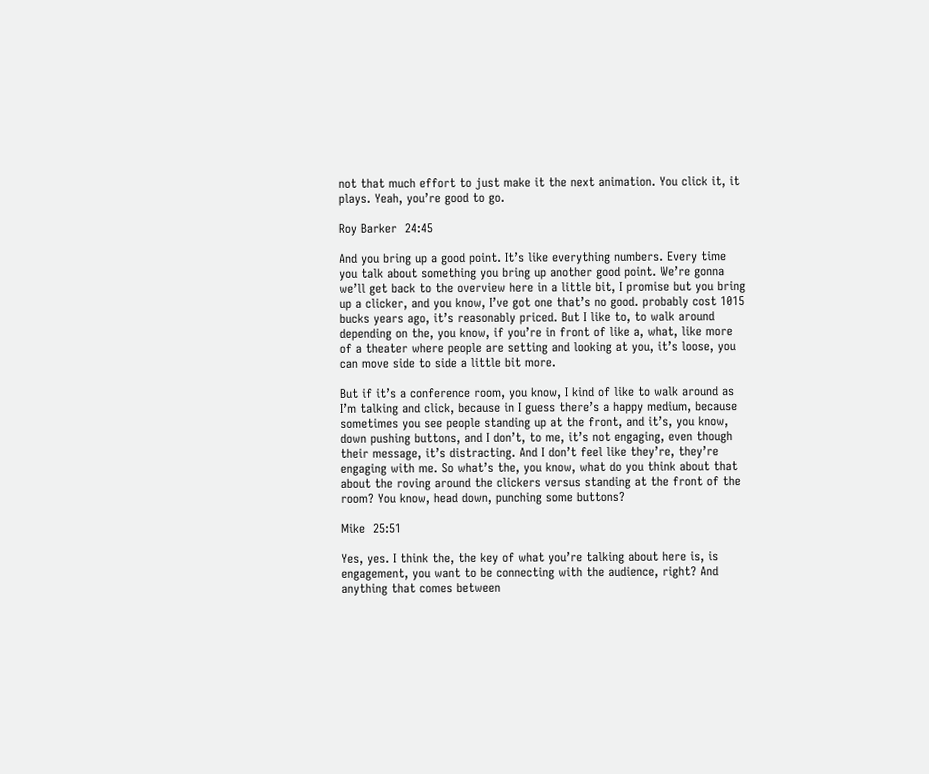not that much effort to just make it the next animation. You click it, it plays. Yeah, you’re good to go.

Roy Barker  24:45

And you bring up a good point. It’s like everything numbers. Every time you talk about something you bring up another good point. We’re gonna we’ll get back to the overview here in a little bit, I promise but you bring up a clicker, and you know, I’ve got one that’s no good. probably cost 1015 bucks years ago, it’s reasonably priced. But I like to, to walk around depending on the, you know, if you’re in front of like a, what, like more of a theater where people are setting and looking at you, it’s loose, you can move side to side a little bit more.

But if it’s a conference room, you know, I kind of like to walk around as I’m talking and click, because in I guess there’s a happy medium, because sometimes you see people standing up at the front, and it’s, you know, down pushing buttons, and I don’t, to me, it’s not engaging, even though their message, it’s distracting. And I don’t feel like they’re, they’re engaging with me. So what’s the, you know, what do you think about that about the roving around the clickers versus standing at the front of the room? You know, head down, punching some buttons?

Mike  25:51

Yes, yes. I think the, the key of what you’re talking about here is, is engagement, you want to be connecting with the audience, right? And anything that comes between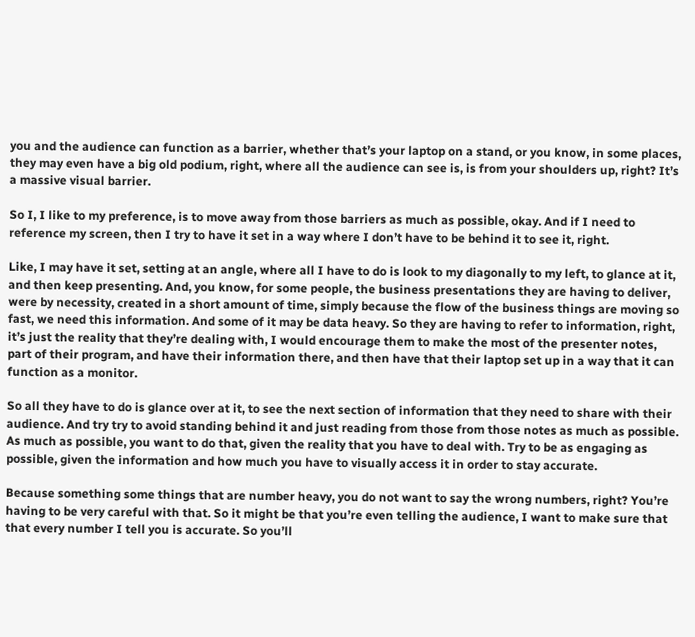you and the audience can function as a barrier, whether that’s your laptop on a stand, or you know, in some places, they may even have a big old podium, right, where all the audience can see is, is from your shoulders up, right? It’s a massive visual barrier.

So I, I like to my preference, is to move away from those barriers as much as possible, okay. And if I need to reference my screen, then I try to have it set in a way where I don’t have to be behind it to see it, right.

Like, I may have it set, setting at an angle, where all I have to do is look to my diagonally to my left, to glance at it, and then keep presenting. And, you know, for some people, the business presentations they are having to deliver, were by necessity, created in a short amount of time, simply because the flow of the business things are moving so fast, we need this information. And some of it may be data heavy. So they are having to refer to information, right, it’s just the reality that they’re dealing with, I would encourage them to make the most of the presenter notes, part of their program, and have their information there, and then have that their laptop set up in a way that it can function as a monitor.

So all they have to do is glance over at it, to see the next section of information that they need to share with their audience. And try try to avoid standing behind it and just reading from those from those notes as much as possible. As much as possible, you want to do that, given the reality that you have to deal with. Try to be as engaging as possible, given the information and how much you have to visually access it in order to stay accurate.

Because something some things that are number heavy, you do not want to say the wrong numbers, right? You’re having to be very careful with that. So it might be that you’re even telling the audience, I want to make sure that that every number I tell you is accurate. So you’ll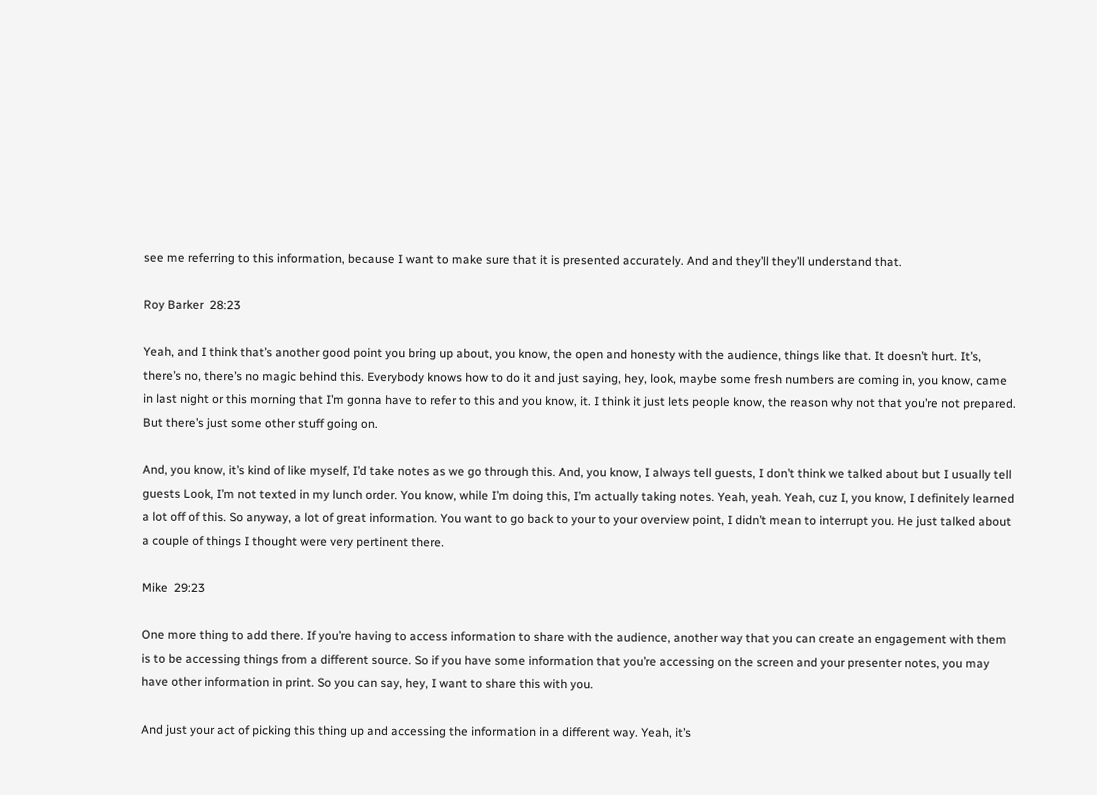see me referring to this information, because I want to make sure that it is presented accurately. And and they’ll they’ll understand that.

Roy Barker  28:23

Yeah, and I think that’s another good point you bring up about, you know, the open and honesty with the audience, things like that. It doesn’t hurt. It’s, there’s no, there’s no magic behind this. Everybody knows how to do it and just saying, hey, look, maybe some fresh numbers are coming in, you know, came in last night or this morning that I’m gonna have to refer to this and you know, it. I think it just lets people know, the reason why not that you’re not prepared. But there’s just some other stuff going on.

And, you know, it’s kind of like myself, I’d take notes as we go through this. And, you know, I always tell guests, I don’t think we talked about but I usually tell guests Look, I’m not texted in my lunch order. You know, while I’m doing this, I’m actually taking notes. Yeah, yeah. Yeah, cuz I, you know, I definitely learned a lot off of this. So anyway, a lot of great information. You want to go back to your to your overview point, I didn’t mean to interrupt you. He just talked about a couple of things I thought were very pertinent there.

Mike  29:23

One more thing to add there. If you’re having to access information to share with the audience, another way that you can create an engagement with them is to be accessing things from a different source. So if you have some information that you’re accessing on the screen and your presenter notes, you may have other information in print. So you can say, hey, I want to share this with you.

And just your act of picking this thing up and accessing the information in a different way. Yeah, it’s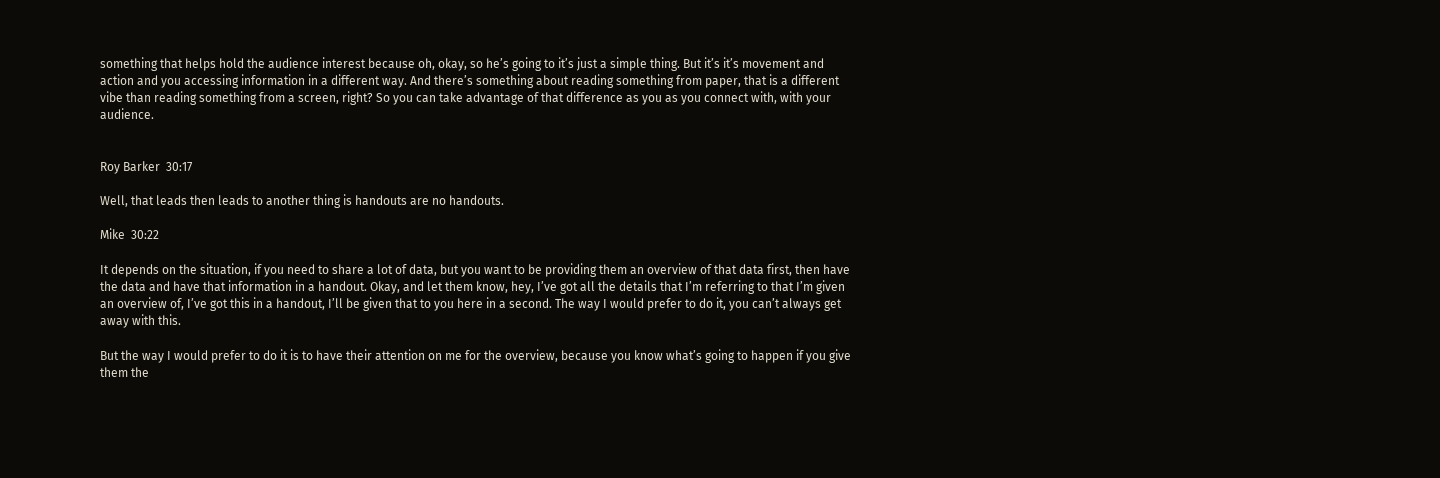something that helps hold the audience interest because oh, okay, so he’s going to it’s just a simple thing. But it’s it’s movement and action and you accessing information in a different way. And there’s something about reading something from paper, that is a different vibe than reading something from a screen, right? So you can take advantage of that difference as you as you connect with, with your audience.


Roy Barker  30:17

Well, that leads then leads to another thing is handouts are no handouts.

Mike  30:22

It depends on the situation, if you need to share a lot of data, but you want to be providing them an overview of that data first, then have the data and have that information in a handout. Okay, and let them know, hey, I’ve got all the details that I’m referring to that I’m given an overview of, I’ve got this in a handout, I’ll be given that to you here in a second. The way I would prefer to do it, you can’t always get away with this.

But the way I would prefer to do it is to have their attention on me for the overview, because you know what’s going to happen if you give them the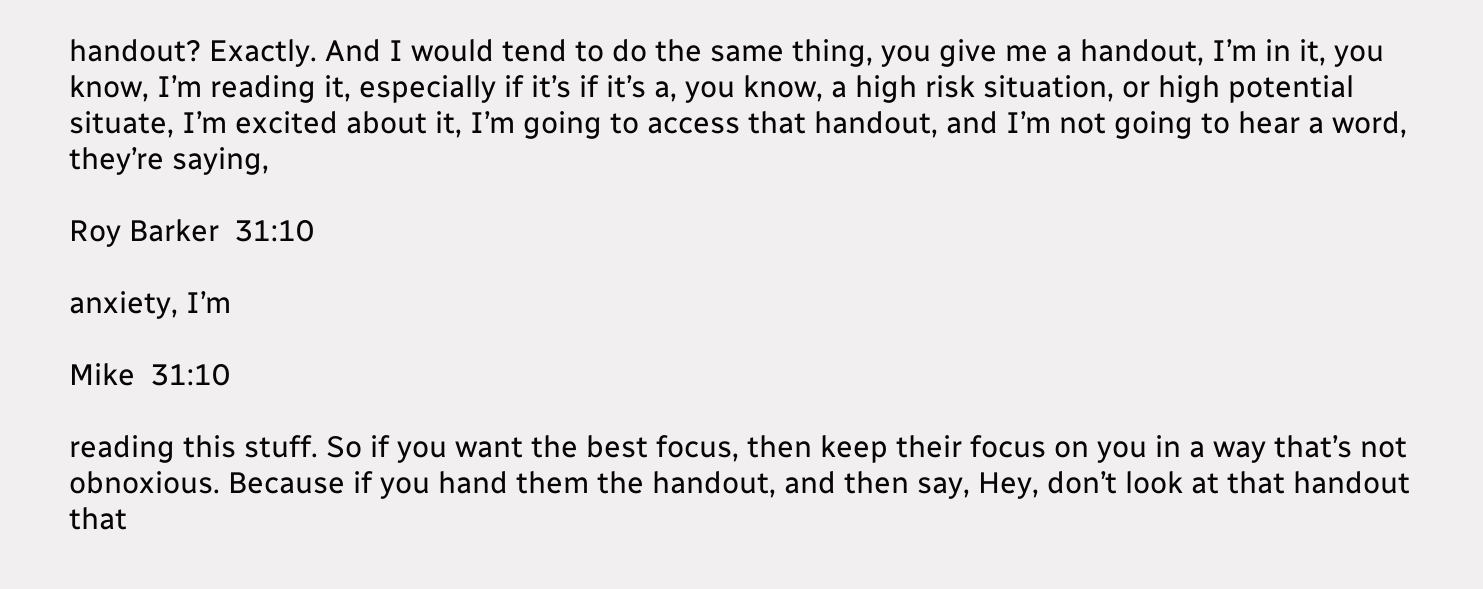handout? Exactly. And I would tend to do the same thing, you give me a handout, I’m in it, you know, I’m reading it, especially if it’s if it’s a, you know, a high risk situation, or high potential situate, I’m excited about it, I’m going to access that handout, and I’m not going to hear a word, they’re saying,

Roy Barker  31:10

anxiety, I’m

Mike  31:10

reading this stuff. So if you want the best focus, then keep their focus on you in a way that’s not obnoxious. Because if you hand them the handout, and then say, Hey, don’t look at that handout that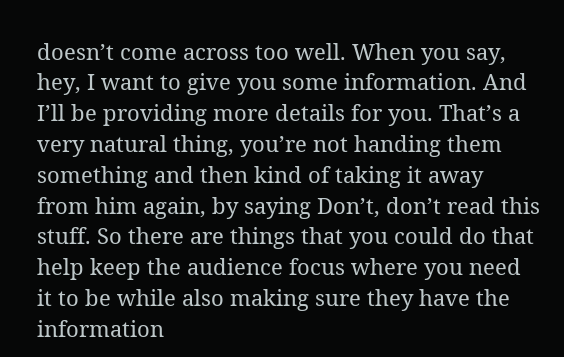doesn’t come across too well. When you say, hey, I want to give you some information. And I’ll be providing more details for you. That’s a very natural thing, you’re not handing them something and then kind of taking it away from him again, by saying Don’t, don’t read this stuff. So there are things that you could do that help keep the audience focus where you need it to be while also making sure they have the information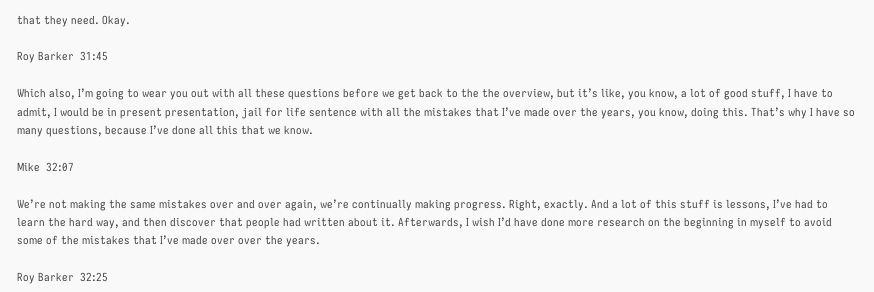that they need. Okay.

Roy Barker  31:45

Which also, I’m going to wear you out with all these questions before we get back to the the overview, but it’s like, you know, a lot of good stuff, I have to admit, I would be in present presentation, jail for life sentence with all the mistakes that I’ve made over the years, you know, doing this. That’s why I have so many questions, because I’ve done all this that we know.

Mike  32:07

We’re not making the same mistakes over and over again, we’re continually making progress. Right, exactly. And a lot of this stuff is lessons, I’ve had to learn the hard way, and then discover that people had written about it. Afterwards, I wish I’d have done more research on the beginning in myself to avoid some of the mistakes that I’ve made over over the years.

Roy Barker  32:25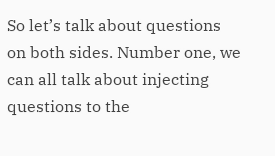So let’s talk about questions on both sides. Number one, we can all talk about injecting questions to the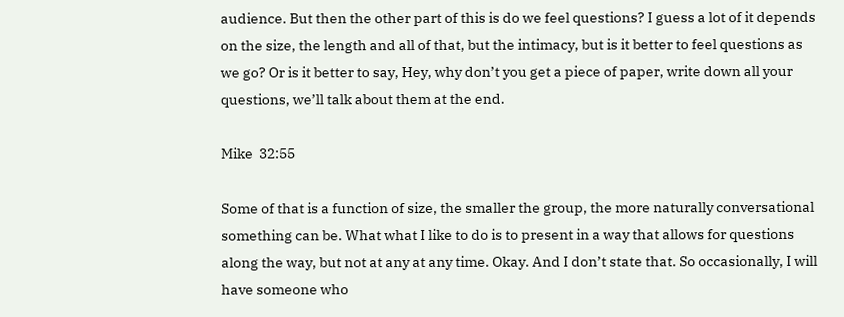audience. But then the other part of this is do we feel questions? I guess a lot of it depends on the size, the length and all of that, but the intimacy, but is it better to feel questions as we go? Or is it better to say, Hey, why don’t you get a piece of paper, write down all your questions, we’ll talk about them at the end.

Mike  32:55

Some of that is a function of size, the smaller the group, the more naturally conversational something can be. What what I like to do is to present in a way that allows for questions along the way, but not at any at any time. Okay. And I don’t state that. So occasionally, I will have someone who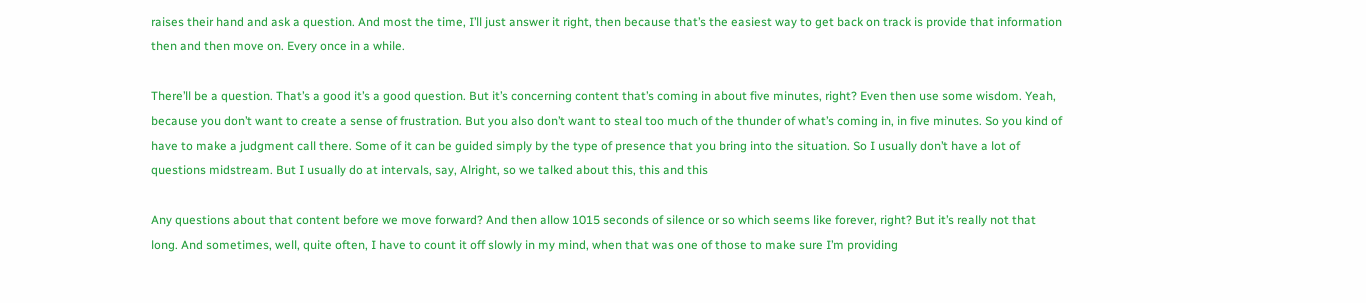raises their hand and ask a question. And most the time, I’ll just answer it right, then because that’s the easiest way to get back on track is provide that information then and then move on. Every once in a while.

There’ll be a question. That’s a good it’s a good question. But it’s concerning content that’s coming in about five minutes, right? Even then use some wisdom. Yeah, because you don’t want to create a sense of frustration. But you also don’t want to steal too much of the thunder of what’s coming in, in five minutes. So you kind of have to make a judgment call there. Some of it can be guided simply by the type of presence that you bring into the situation. So I usually don’t have a lot of questions midstream. But I usually do at intervals, say, Alright, so we talked about this, this and this

Any questions about that content before we move forward? And then allow 1015 seconds of silence or so which seems like forever, right? But it’s really not that long. And sometimes, well, quite often, I have to count it off slowly in my mind, when that was one of those to make sure I’m providing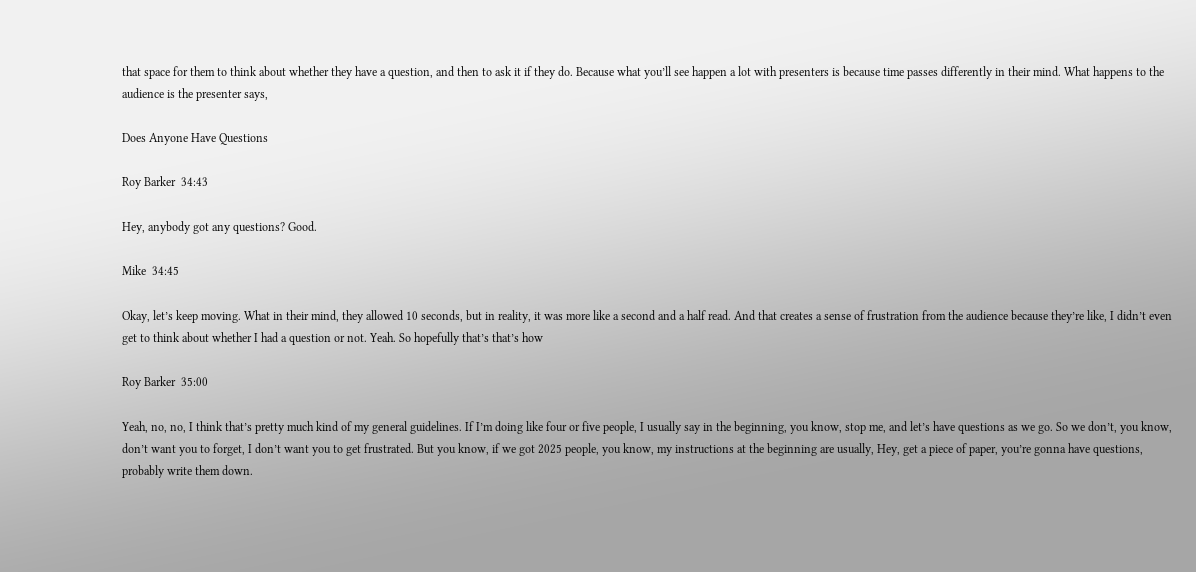that space for them to think about whether they have a question, and then to ask it if they do. Because what you’ll see happen a lot with presenters is because time passes differently in their mind. What happens to the audience is the presenter says,

Does Anyone Have Questions

Roy Barker  34:43

Hey, anybody got any questions? Good.

Mike  34:45

Okay, let’s keep moving. What in their mind, they allowed 10 seconds, but in reality, it was more like a second and a half read. And that creates a sense of frustration from the audience because they’re like, I didn’t even get to think about whether I had a question or not. Yeah. So hopefully that’s that’s how

Roy Barker  35:00

Yeah, no, no, I think that’s pretty much kind of my general guidelines. If I’m doing like four or five people, I usually say in the beginning, you know, stop me, and let’s have questions as we go. So we don’t, you know, don’t want you to forget, I don’t want you to get frustrated. But you know, if we got 2025 people, you know, my instructions at the beginning are usually, Hey, get a piece of paper, you’re gonna have questions, probably write them down.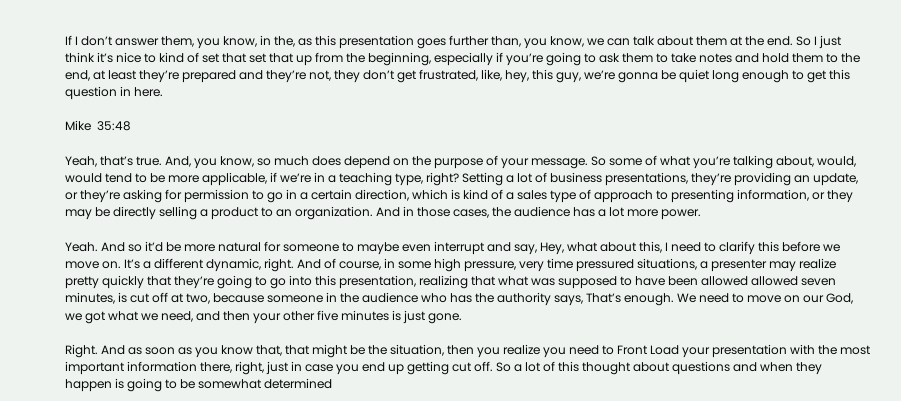If I don’t answer them, you know, in the, as this presentation goes further than, you know, we can talk about them at the end. So I just think it’s nice to kind of set that set that up from the beginning, especially if you’re going to ask them to take notes and hold them to the end, at least they’re prepared and they’re not, they don’t get frustrated, like, hey, this guy, we’re gonna be quiet long enough to get this question in here.

Mike  35:48

Yeah, that’s true. And, you know, so much does depend on the purpose of your message. So some of what you’re talking about, would, would tend to be more applicable, if we’re in a teaching type, right? Setting a lot of business presentations, they’re providing an update, or they’re asking for permission to go in a certain direction, which is kind of a sales type of approach to presenting information, or they may be directly selling a product to an organization. And in those cases, the audience has a lot more power.

Yeah. And so it’d be more natural for someone to maybe even interrupt and say, Hey, what about this, I need to clarify this before we move on. It’s a different dynamic, right. And of course, in some high pressure, very time pressured situations, a presenter may realize pretty quickly that they’re going to go into this presentation, realizing that what was supposed to have been allowed allowed seven minutes, is cut off at two, because someone in the audience who has the authority says, That’s enough. We need to move on our God, we got what we need, and then your other five minutes is just gone.

Right. And as soon as you know that, that might be the situation, then you realize you need to Front Load your presentation with the most important information there, right, just in case you end up getting cut off. So a lot of this thought about questions and when they happen is going to be somewhat determined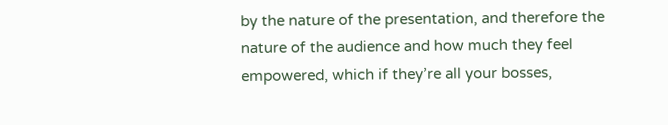by the nature of the presentation, and therefore the nature of the audience and how much they feel empowered, which if they’re all your bosses,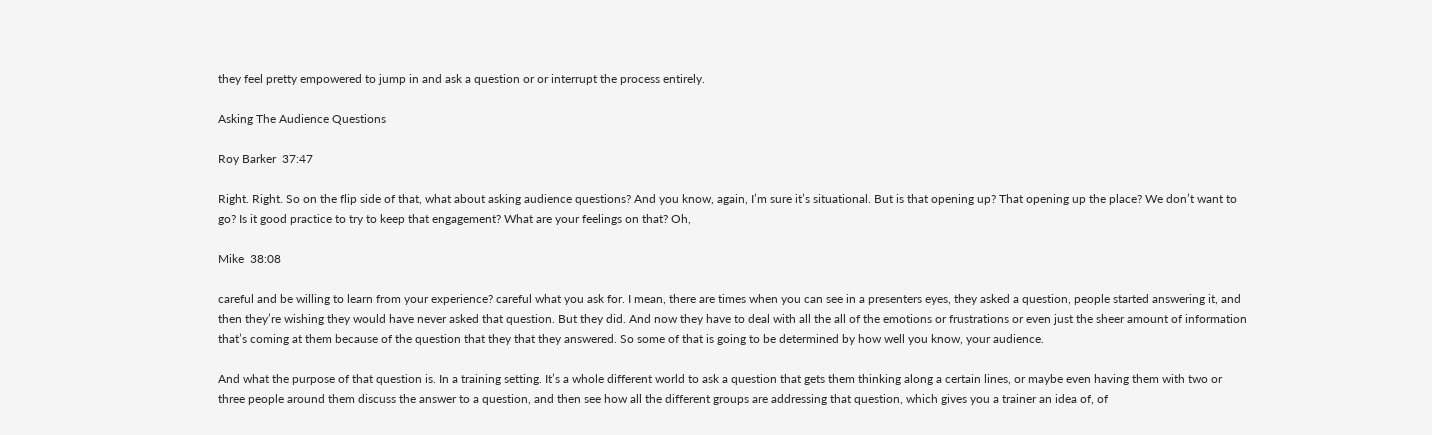they feel pretty empowered to jump in and ask a question or or interrupt the process entirely.

Asking The Audience Questions

Roy Barker  37:47

Right. Right. So on the flip side of that, what about asking audience questions? And you know, again, I’m sure it’s situational. But is that opening up? That opening up the place? We don’t want to go? Is it good practice to try to keep that engagement? What are your feelings on that? Oh,

Mike  38:08

careful and be willing to learn from your experience? careful what you ask for. I mean, there are times when you can see in a presenters eyes, they asked a question, people started answering it, and then they’re wishing they would have never asked that question. But they did. And now they have to deal with all the all of the emotions or frustrations or even just the sheer amount of information that’s coming at them because of the question that they that they answered. So some of that is going to be determined by how well you know, your audience.

And what the purpose of that question is. In a training setting. It’s a whole different world to ask a question that gets them thinking along a certain lines, or maybe even having them with two or three people around them discuss the answer to a question, and then see how all the different groups are addressing that question, which gives you a trainer an idea of, of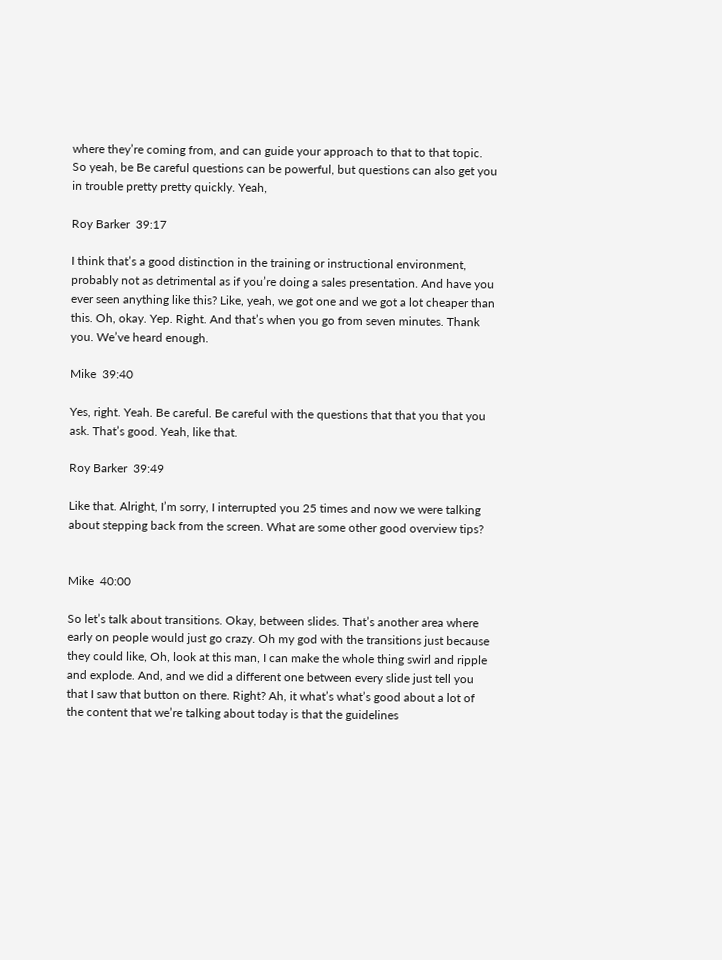where they’re coming from, and can guide your approach to that to that topic. So yeah, be Be careful questions can be powerful, but questions can also get you in trouble pretty pretty quickly. Yeah,

Roy Barker  39:17

I think that’s a good distinction in the training or instructional environment, probably not as detrimental as if you’re doing a sales presentation. And have you ever seen anything like this? Like, yeah, we got one and we got a lot cheaper than this. Oh, okay. Yep. Right. And that’s when you go from seven minutes. Thank you. We’ve heard enough.

Mike  39:40

Yes, right. Yeah. Be careful. Be careful with the questions that that you that you ask. That’s good. Yeah, like that.

Roy Barker  39:49

Like that. Alright, I’m sorry, I interrupted you 25 times and now we were talking about stepping back from the screen. What are some other good overview tips?


Mike  40:00

So let’s talk about transitions. Okay, between slides. That’s another area where early on people would just go crazy. Oh my god with the transitions just because they could like, Oh, look at this man, I can make the whole thing swirl and ripple and explode. And, and we did a different one between every slide just tell you that I saw that button on there. Right? Ah, it what’s what’s good about a lot of the content that we’re talking about today is that the guidelines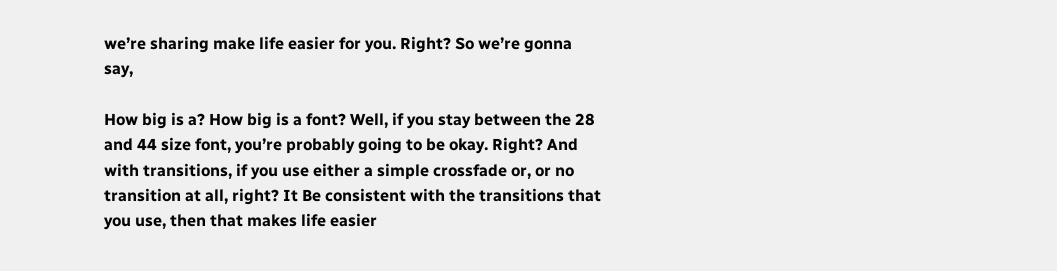we’re sharing make life easier for you. Right? So we’re gonna say,

How big is a? How big is a font? Well, if you stay between the 28 and 44 size font, you’re probably going to be okay. Right? And with transitions, if you use either a simple crossfade or, or no transition at all, right? It Be consistent with the transitions that you use, then that makes life easier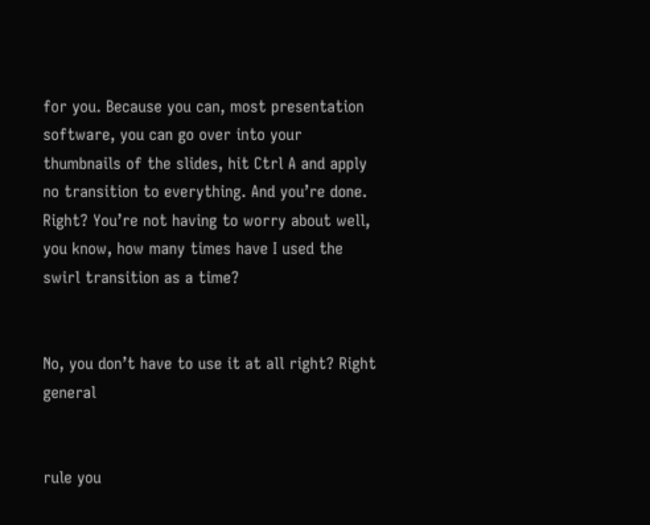for you. Because you can, most presentation software, you can go over into your thumbnails of the slides, hit Ctrl A and apply no transition to everything. And you’re done. Right? You’re not having to worry about well, you know, how many times have I used the swirl transition as a time?


No, you don’t have to use it at all right? Right general


rule you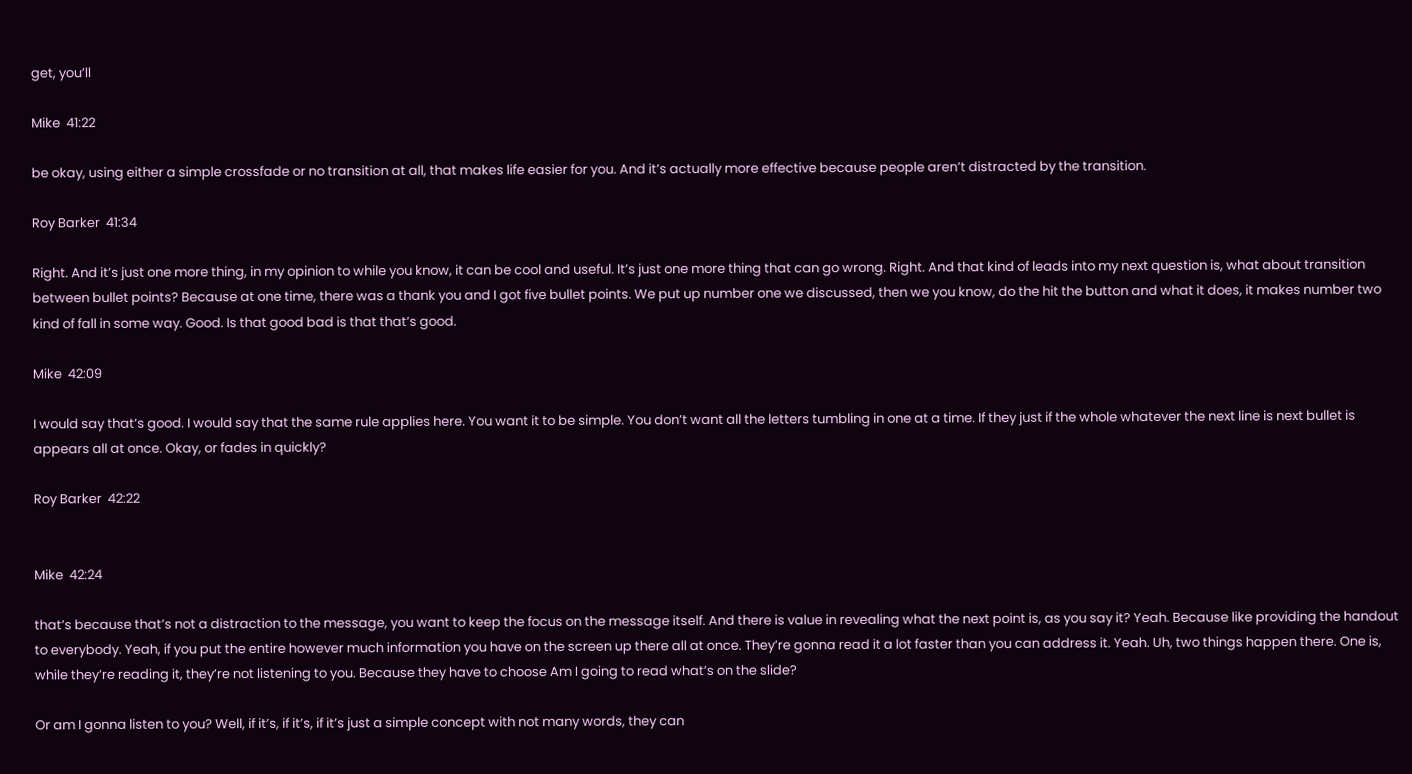get, you’ll

Mike  41:22

be okay, using either a simple crossfade or no transition at all, that makes life easier for you. And it’s actually more effective because people aren’t distracted by the transition.

Roy Barker  41:34

Right. And it’s just one more thing, in my opinion to while you know, it can be cool and useful. It’s just one more thing that can go wrong. Right. And that kind of leads into my next question is, what about transition between bullet points? Because at one time, there was a thank you and I got five bullet points. We put up number one we discussed, then we you know, do the hit the button and what it does, it makes number two kind of fall in some way. Good. Is that good bad is that that’s good.

Mike  42:09

I would say that’s good. I would say that the same rule applies here. You want it to be simple. You don’t want all the letters tumbling in one at a time. If they just if the whole whatever the next line is next bullet is appears all at once. Okay, or fades in quickly?

Roy Barker  42:22


Mike  42:24

that’s because that’s not a distraction to the message, you want to keep the focus on the message itself. And there is value in revealing what the next point is, as you say it? Yeah. Because like providing the handout to everybody. Yeah, if you put the entire however much information you have on the screen up there all at once. They’re gonna read it a lot faster than you can address it. Yeah. Uh, two things happen there. One is, while they’re reading it, they’re not listening to you. Because they have to choose Am I going to read what’s on the slide?

Or am I gonna listen to you? Well, if it’s, if it’s, if it’s just a simple concept with not many words, they can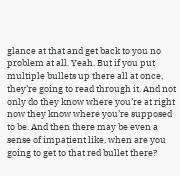glance at that and get back to you no problem at all. Yeah. But if you put multiple bullets up there all at once, they’re going to read through it. And not only do they know where you’re at right now they know where you’re supposed to be. And then there may be even a sense of impatient like, when are you going to get to that red bullet there?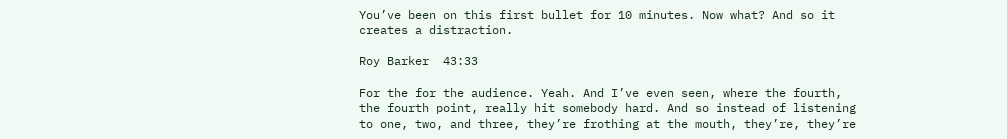You’ve been on this first bullet for 10 minutes. Now what? And so it creates a distraction.

Roy Barker  43:33

For the for the audience. Yeah. And I’ve even seen, where the fourth, the fourth point, really hit somebody hard. And so instead of listening to one, two, and three, they’re frothing at the mouth, they’re, they’re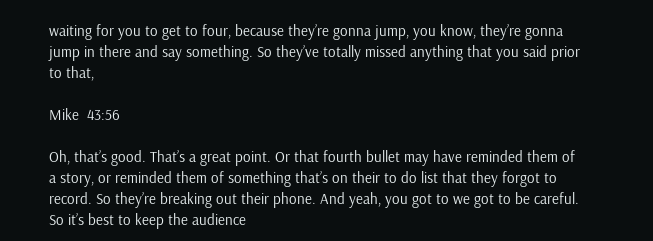waiting for you to get to four, because they’re gonna jump, you know, they’re gonna jump in there and say something. So they’ve totally missed anything that you said prior to that,

Mike  43:56

Oh, that’s good. That’s a great point. Or that fourth bullet may have reminded them of a story, or reminded them of something that’s on their to do list that they forgot to record. So they’re breaking out their phone. And yeah, you got to we got to be careful. So it’s best to keep the audience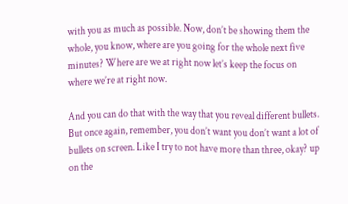with you as much as possible. Now, don’t be showing them the whole, you know, where are you going for the whole next five minutes? Where are we at right now let’s keep the focus on where we’re at right now.

And you can do that with the way that you reveal different bullets. But once again, remember, you don’t want you don’t want a lot of bullets on screen. Like I try to not have more than three, okay? up on the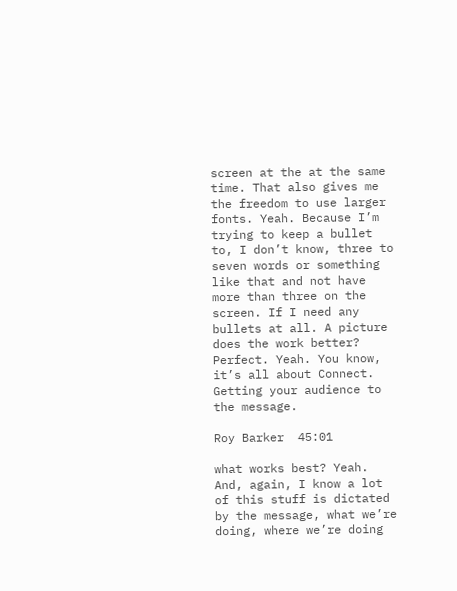screen at the at the same time. That also gives me the freedom to use larger fonts. Yeah. Because I’m trying to keep a bullet to, I don’t know, three to seven words or something like that and not have more than three on the screen. If I need any bullets at all. A picture does the work better? Perfect. Yeah. You know, it’s all about Connect. Getting your audience to the message.

Roy Barker  45:01

what works best? Yeah. And, again, I know a lot of this stuff is dictated by the message, what we’re doing, where we’re doing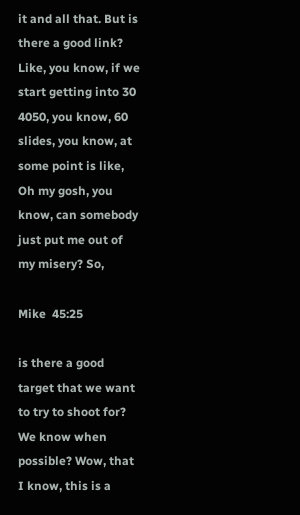it and all that. But is there a good link? Like, you know, if we start getting into 30 4050, you know, 60 slides, you know, at some point is like, Oh my gosh, you know, can somebody just put me out of my misery? So,

Mike  45:25

is there a good target that we want to try to shoot for? We know when possible? Wow, that I know, this is a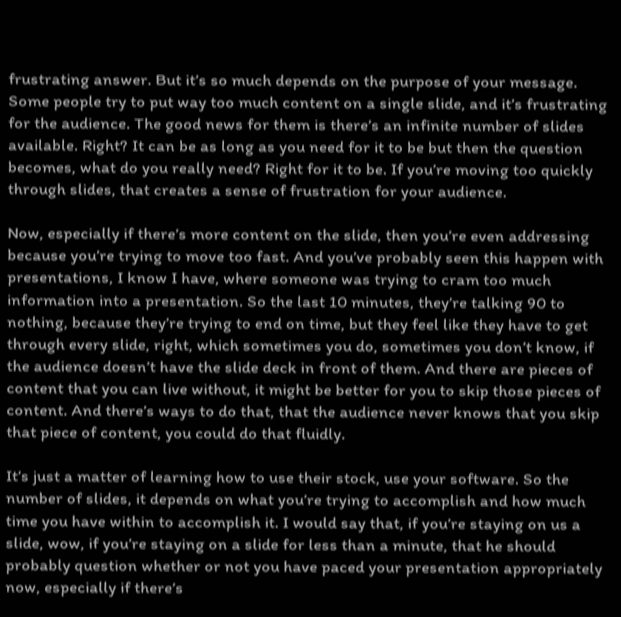frustrating answer. But it’s so much depends on the purpose of your message. Some people try to put way too much content on a single slide, and it’s frustrating for the audience. The good news for them is there’s an infinite number of slides available. Right? It can be as long as you need for it to be but then the question becomes, what do you really need? Right for it to be. If you’re moving too quickly through slides, that creates a sense of frustration for your audience.

Now, especially if there’s more content on the slide, then you’re even addressing because you’re trying to move too fast. And you’ve probably seen this happen with presentations, I know I have, where someone was trying to cram too much information into a presentation. So the last 10 minutes, they’re talking 90 to nothing, because they’re trying to end on time, but they feel like they have to get through every slide, right, which sometimes you do, sometimes you don’t know, if the audience doesn’t have the slide deck in front of them. And there are pieces of content that you can live without, it might be better for you to skip those pieces of content. And there’s ways to do that, that the audience never knows that you skip that piece of content, you could do that fluidly.

It’s just a matter of learning how to use their stock, use your software. So the number of slides, it depends on what you’re trying to accomplish and how much time you have within to accomplish it. I would say that, if you’re staying on us a slide, wow, if you’re staying on a slide for less than a minute, that he should probably question whether or not you have paced your presentation appropriately now, especially if there’s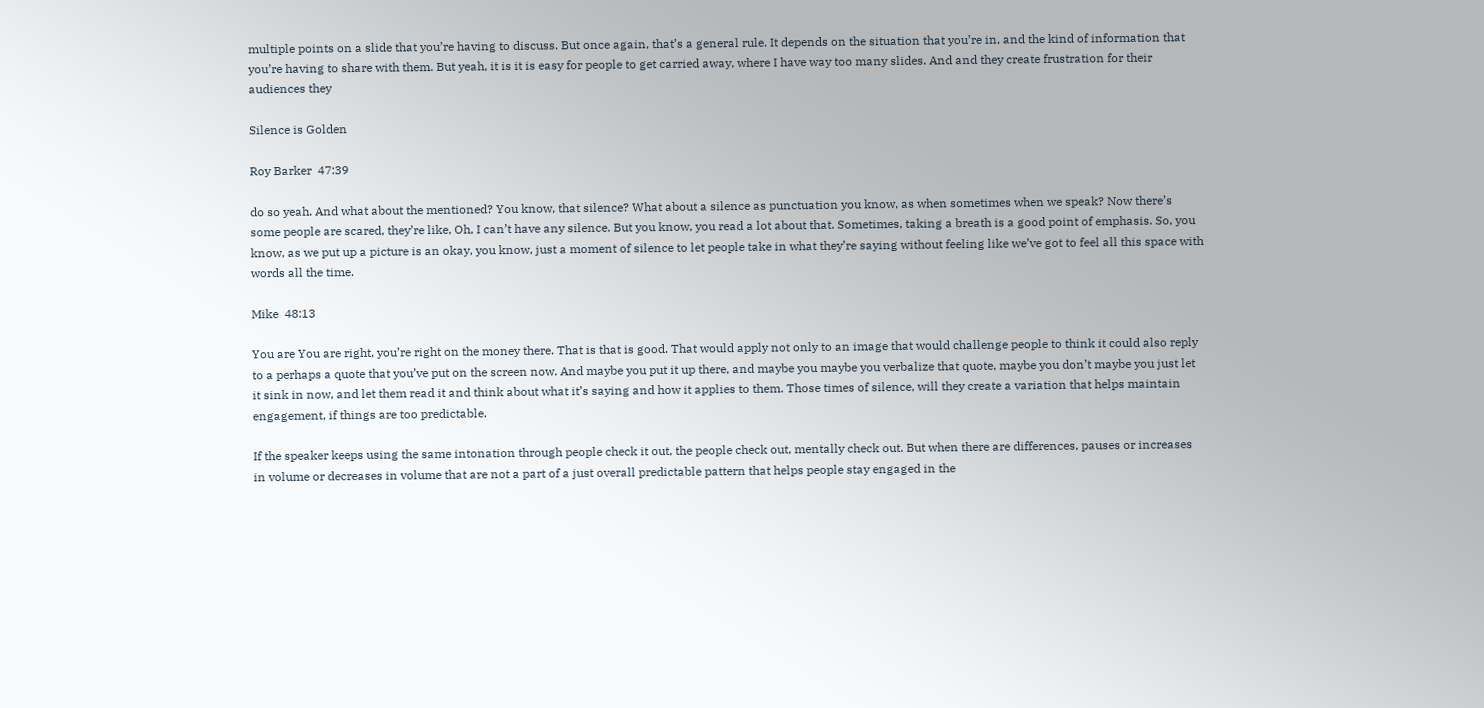multiple points on a slide that you’re having to discuss. But once again, that’s a general rule. It depends on the situation that you’re in, and the kind of information that you’re having to share with them. But yeah, it is it is easy for people to get carried away, where I have way too many slides. And and they create frustration for their audiences they

Silence is Golden

Roy Barker  47:39

do so yeah. And what about the mentioned? You know, that silence? What about a silence as punctuation you know, as when sometimes when we speak? Now there’s some people are scared, they’re like, Oh, I can’t have any silence. But you know, you read a lot about that. Sometimes, taking a breath is a good point of emphasis. So, you know, as we put up a picture is an okay, you know, just a moment of silence to let people take in what they’re saying without feeling like we’ve got to feel all this space with words all the time.

Mike  48:13

You are You are right, you’re right on the money there. That is that is good. That would apply not only to an image that would challenge people to think it could also reply to a perhaps a quote that you’ve put on the screen now. And maybe you put it up there, and maybe you maybe you verbalize that quote, maybe you don’t maybe you just let it sink in now, and let them read it and think about what it’s saying and how it applies to them. Those times of silence, will they create a variation that helps maintain engagement, if things are too predictable.

If the speaker keeps using the same intonation through people check it out, the people check out, mentally check out. But when there are differences, pauses or increases in volume or decreases in volume that are not a part of a just overall predictable pattern that helps people stay engaged in the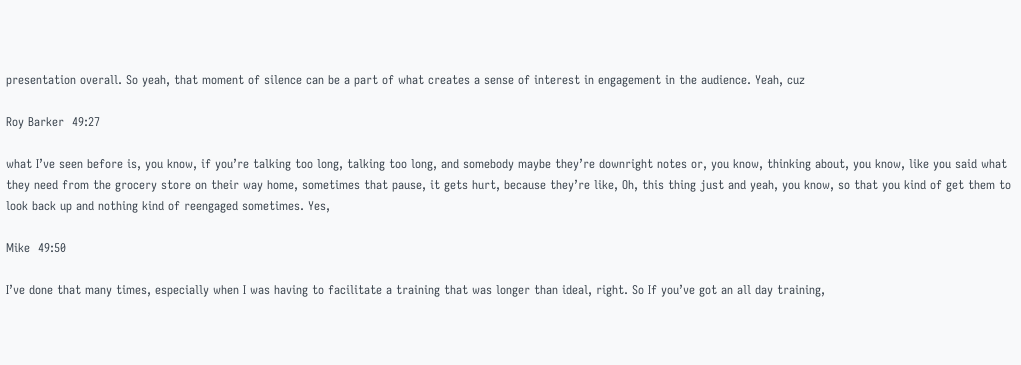presentation overall. So yeah, that moment of silence can be a part of what creates a sense of interest in engagement in the audience. Yeah, cuz

Roy Barker  49:27

what I’ve seen before is, you know, if you’re talking too long, talking too long, and somebody maybe they’re downright notes or, you know, thinking about, you know, like you said what they need from the grocery store on their way home, sometimes that pause, it gets hurt, because they’re like, Oh, this thing just and yeah, you know, so that you kind of get them to look back up and nothing kind of reengaged sometimes. Yes,

Mike  49:50

I’ve done that many times, especially when I was having to facilitate a training that was longer than ideal, right. So If you’ve got an all day training,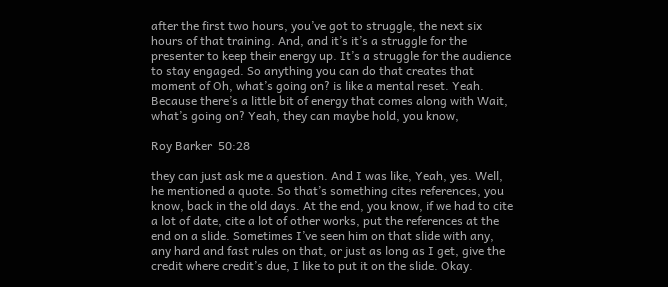after the first two hours, you’ve got to struggle, the next six hours of that training. And, and it’s it’s a struggle for the presenter to keep their energy up. It’s a struggle for the audience to stay engaged. So anything you can do that creates that moment of Oh, what’s going on? is like a mental reset. Yeah. Because there’s a little bit of energy that comes along with Wait, what’s going on? Yeah, they can maybe hold, you know,

Roy Barker  50:28

they can just ask me a question. And I was like, Yeah, yes. Well, he mentioned a quote. So that’s something cites references, you know, back in the old days. At the end, you know, if we had to cite a lot of date, cite a lot of other works, put the references at the end on a slide. Sometimes I’ve seen him on that slide with any, any hard and fast rules on that, or just as long as I get, give the credit where credit’s due, I like to put it on the slide. Okay.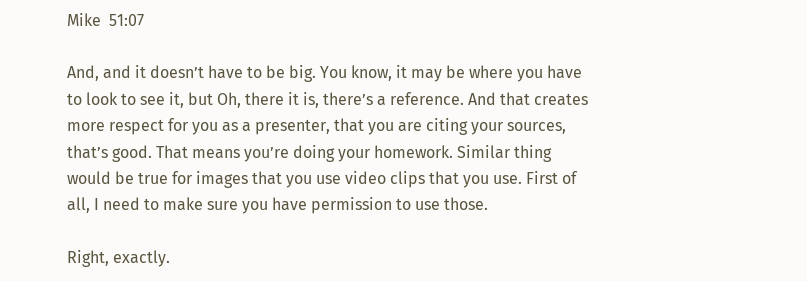Mike  51:07

And, and it doesn’t have to be big. You know, it may be where you have to look to see it, but Oh, there it is, there’s a reference. And that creates more respect for you as a presenter, that you are citing your sources, that’s good. That means you’re doing your homework. Similar thing would be true for images that you use video clips that you use. First of all, I need to make sure you have permission to use those.

Right, exactly.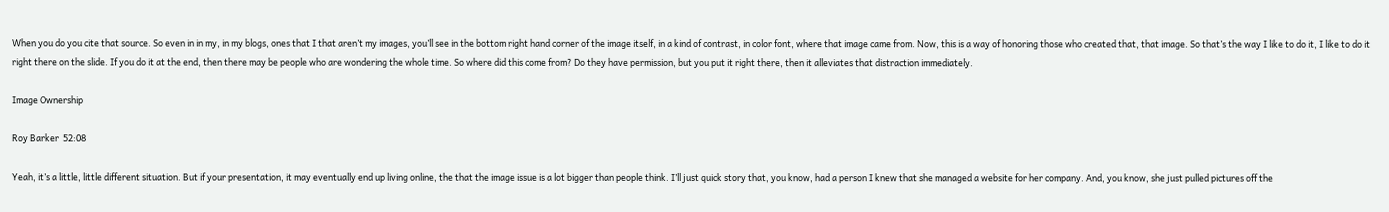When you do you cite that source. So even in in my, in my blogs, ones that I that aren’t my images, you’ll see in the bottom right hand corner of the image itself, in a kind of contrast, in color font, where that image came from. Now, this is a way of honoring those who created that, that image. So that’s the way I like to do it, I like to do it right there on the slide. If you do it at the end, then there may be people who are wondering the whole time. So where did this come from? Do they have permission, but you put it right there, then it alleviates that distraction immediately.

Image Ownership

Roy Barker  52:08

Yeah, it’s a little, little different situation. But if your presentation, it may eventually end up living online, the that the image issue is a lot bigger than people think. I’ll just quick story that, you know, had a person I knew that she managed a website for her company. And, you know, she just pulled pictures off the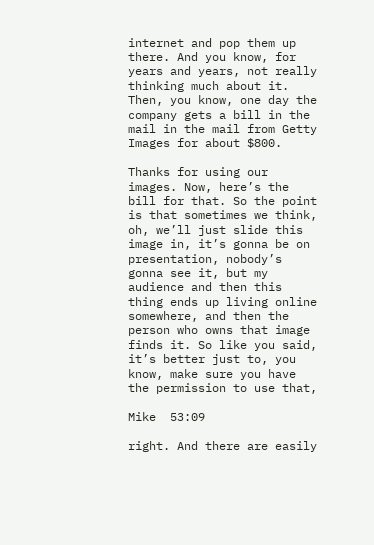internet and pop them up there. And you know, for years and years, not really thinking much about it. Then, you know, one day the company gets a bill in the mail in the mail from Getty Images for about $800.

Thanks for using our images. Now, here’s the bill for that. So the point is that sometimes we think, oh, we’ll just slide this image in, it’s gonna be on presentation, nobody’s gonna see it, but my audience and then this thing ends up living online somewhere, and then the person who owns that image finds it. So like you said, it’s better just to, you know, make sure you have the permission to use that,

Mike  53:09

right. And there are easily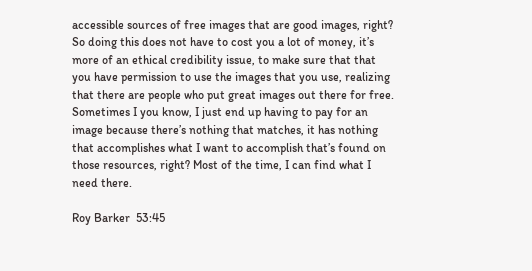accessible sources of free images that are good images, right? So doing this does not have to cost you a lot of money, it’s more of an ethical credibility issue, to make sure that that you have permission to use the images that you use, realizing that there are people who put great images out there for free. Sometimes I you know, I just end up having to pay for an image because there’s nothing that matches, it has nothing that accomplishes what I want to accomplish that’s found on those resources, right? Most of the time, I can find what I need there.

Roy Barker  53:45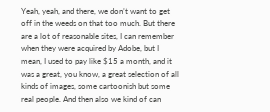Yeah, yeah, and there, we don’t want to get off in the weeds on that too much. But there are a lot of reasonable sites, I can remember when they were acquired by Adobe, but I mean, I used to pay like $15 a month, and it was a great, you know, a great selection of all kinds of images, some cartoonish but some real people. And then also we kind of can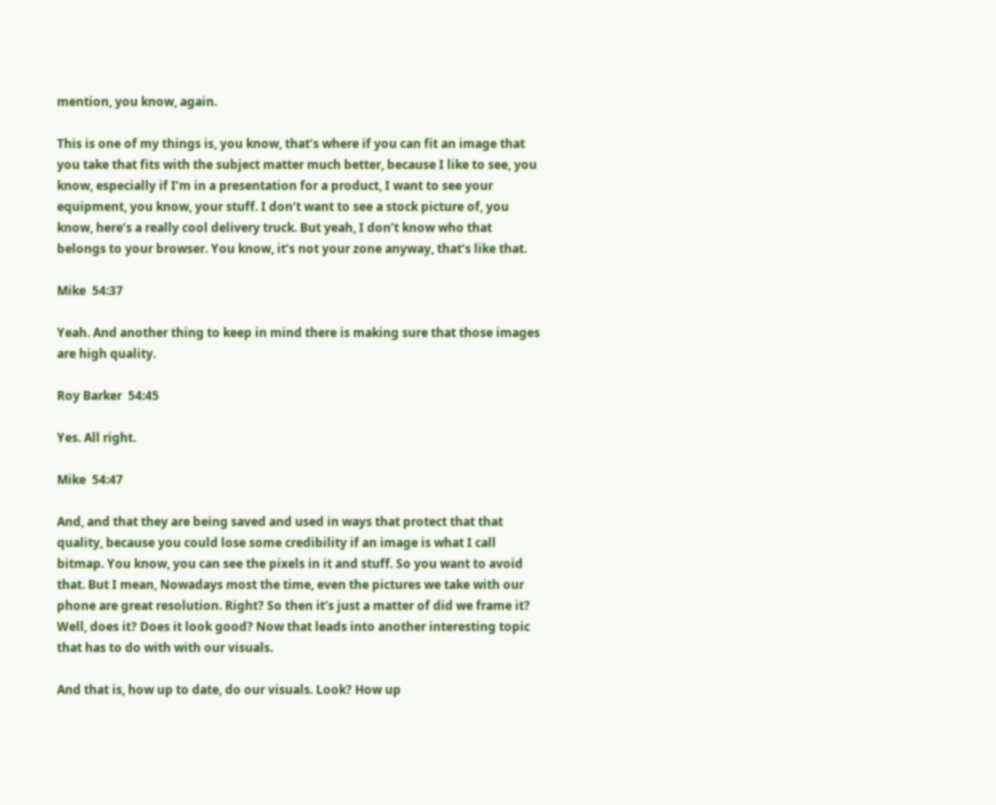mention, you know, again.

This is one of my things is, you know, that’s where if you can fit an image that you take that fits with the subject matter much better, because I like to see, you know, especially if I’m in a presentation for a product, I want to see your equipment, you know, your stuff. I don’t want to see a stock picture of, you know, here’s a really cool delivery truck. But yeah, I don’t know who that belongs to your browser. You know, it’s not your zone anyway, that’s like that.

Mike  54:37

Yeah. And another thing to keep in mind there is making sure that those images are high quality.

Roy Barker  54:45

Yes. All right.

Mike  54:47

And, and that they are being saved and used in ways that protect that that quality, because you could lose some credibility if an image is what I call bitmap. You know, you can see the pixels in it and stuff. So you want to avoid that. But I mean, Nowadays most the time, even the pictures we take with our phone are great resolution. Right? So then it’s just a matter of did we frame it? Well, does it? Does it look good? Now that leads into another interesting topic that has to do with with our visuals.

And that is, how up to date, do our visuals. Look? How up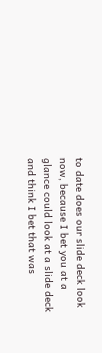to date does our slide deck look now, because I bet you at a glance could look at a slide deck and think I bet that was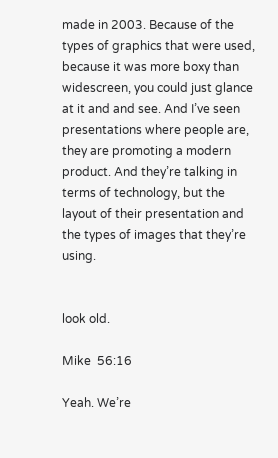made in 2003. Because of the types of graphics that were used, because it was more boxy than widescreen, you could just glance at it and and see. And I’ve seen presentations where people are, they are promoting a modern product. And they’re talking in terms of technology, but the layout of their presentation and the types of images that they’re using.


look old.

Mike  56:16

Yeah. We’re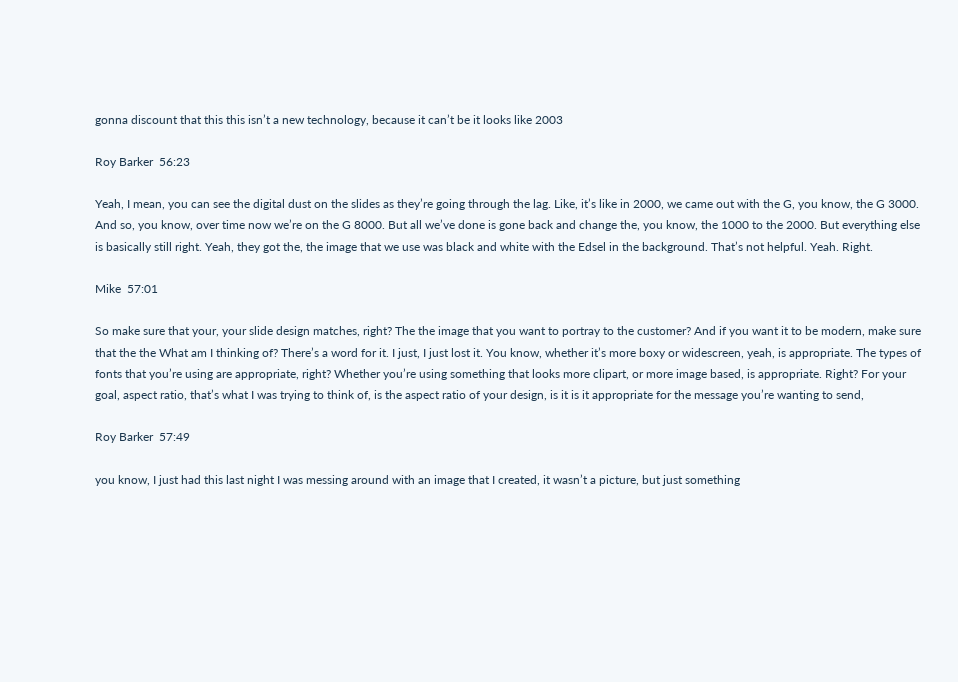gonna discount that this this isn’t a new technology, because it can’t be it looks like 2003

Roy Barker  56:23

Yeah, I mean, you can see the digital dust on the slides as they’re going through the lag. Like, it’s like in 2000, we came out with the G, you know, the G 3000. And so, you know, over time now we’re on the G 8000. But all we’ve done is gone back and change the, you know, the 1000 to the 2000. But everything else is basically still right. Yeah, they got the, the image that we use was black and white with the Edsel in the background. That’s not helpful. Yeah. Right.

Mike  57:01

So make sure that your, your slide design matches, right? The the image that you want to portray to the customer? And if you want it to be modern, make sure that the the What am I thinking of? There’s a word for it. I just, I just lost it. You know, whether it’s more boxy or widescreen, yeah, is appropriate. The types of fonts that you’re using are appropriate, right? Whether you’re using something that looks more clipart, or more image based, is appropriate. Right? For your goal, aspect ratio, that’s what I was trying to think of, is the aspect ratio of your design, is it is it appropriate for the message you’re wanting to send,

Roy Barker  57:49

you know, I just had this last night I was messing around with an image that I created, it wasn’t a picture, but just something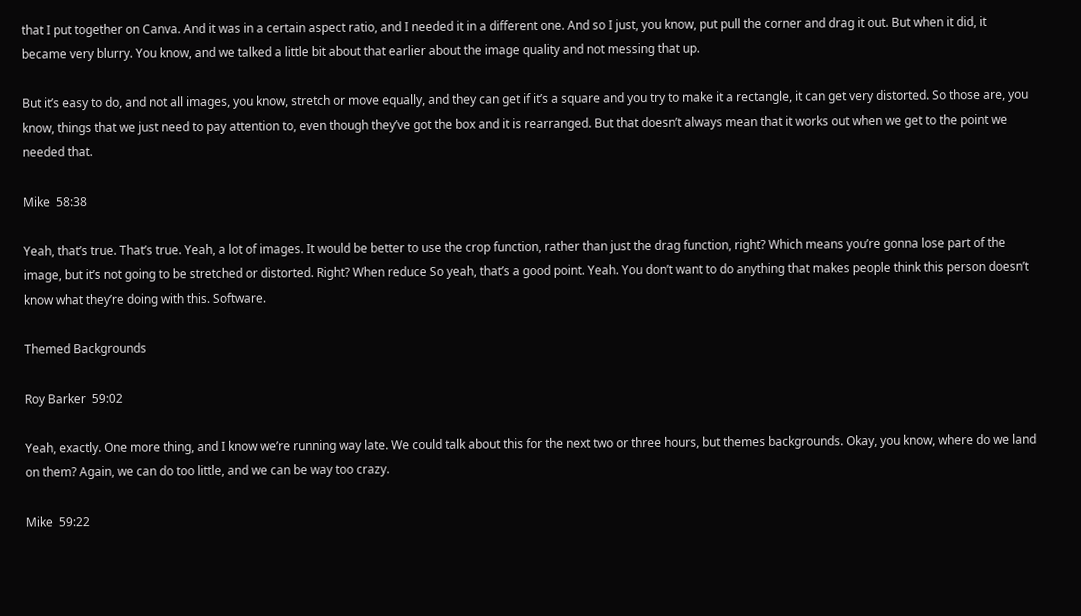that I put together on Canva. And it was in a certain aspect ratio, and I needed it in a different one. And so I just, you know, put pull the corner and drag it out. But when it did, it became very blurry. You know, and we talked a little bit about that earlier about the image quality and not messing that up.

But it’s easy to do, and not all images, you know, stretch or move equally, and they can get if it’s a square and you try to make it a rectangle, it can get very distorted. So those are, you know, things that we just need to pay attention to, even though they’ve got the box and it is rearranged. But that doesn’t always mean that it works out when we get to the point we needed that.

Mike  58:38

Yeah, that’s true. That’s true. Yeah, a lot of images. It would be better to use the crop function, rather than just the drag function, right? Which means you’re gonna lose part of the image, but it’s not going to be stretched or distorted. Right? When reduce So yeah, that’s a good point. Yeah. You don’t want to do anything that makes people think this person doesn’t know what they’re doing with this. Software.

Themed Backgrounds

Roy Barker  59:02

Yeah, exactly. One more thing, and I know we’re running way late. We could talk about this for the next two or three hours, but themes backgrounds. Okay, you know, where do we land on them? Again, we can do too little, and we can be way too crazy.

Mike  59:22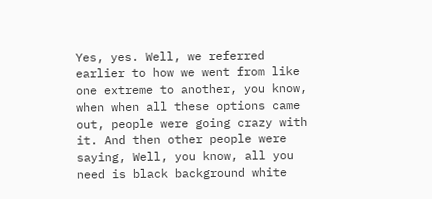Yes, yes. Well, we referred earlier to how we went from like one extreme to another, you know, when when all these options came out, people were going crazy with it. And then other people were saying, Well, you know, all you need is black background white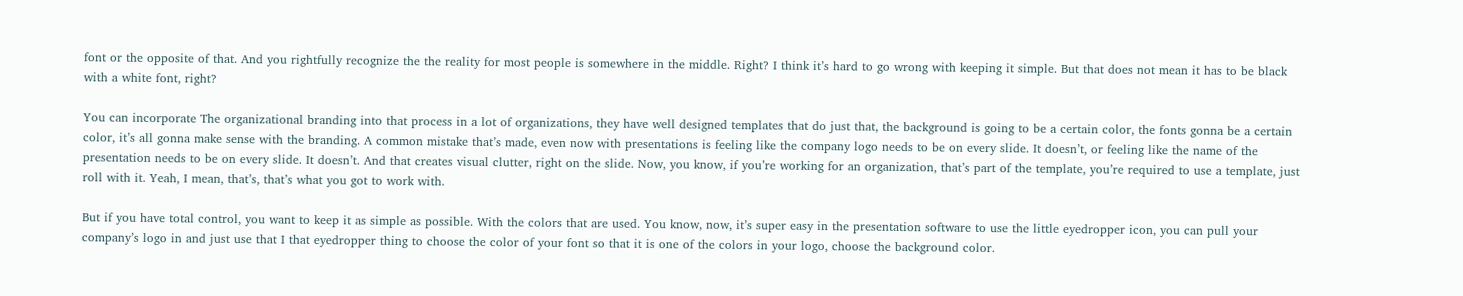font or the opposite of that. And you rightfully recognize the the reality for most people is somewhere in the middle. Right? I think it’s hard to go wrong with keeping it simple. But that does not mean it has to be black with a white font, right?

You can incorporate The organizational branding into that process in a lot of organizations, they have well designed templates that do just that, the background is going to be a certain color, the fonts gonna be a certain color, it’s all gonna make sense with the branding. A common mistake that’s made, even now with presentations is feeling like the company logo needs to be on every slide. It doesn’t, or feeling like the name of the presentation needs to be on every slide. It doesn’t. And that creates visual clutter, right on the slide. Now, you know, if you’re working for an organization, that’s part of the template, you’re required to use a template, just roll with it. Yeah, I mean, that’s, that’s what you got to work with.

But if you have total control, you want to keep it as simple as possible. With the colors that are used. You know, now, it’s super easy in the presentation software to use the little eyedropper icon, you can pull your company’s logo in and just use that I that eyedropper thing to choose the color of your font so that it is one of the colors in your logo, choose the background color.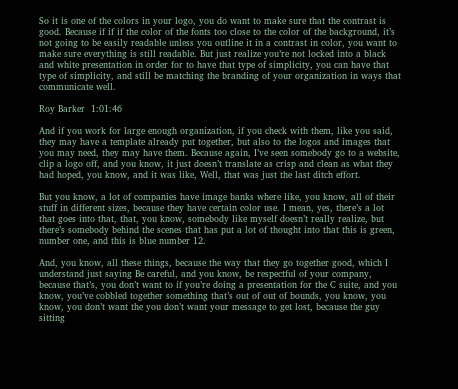So it is one of the colors in your logo, you do want to make sure that the contrast is good. Because if if if the color of the fonts too close to the color of the background, it’s not going to be easily readable unless you outline it in a contrast in color, you want to make sure everything is still readable. But just realize you’re not locked into a black and white presentation in order for to have that type of simplicity, you can have that type of simplicity, and still be matching the branding of your organization in ways that communicate well.

Roy Barker  1:01:46

And if you work for large enough organization, if you check with them, like you said, they may have a template already put together, but also to the logos and images that you may need, they may have them. Because again, I’ve seen somebody go to a website, clip a logo off, and you know, it just doesn’t translate as crisp and clean as what they had hoped, you know, and it was like, Well, that was just the last ditch effort.

But you know, a lot of companies have image banks where like, you know, all of their stuff in different sizes, because they have certain color use. I mean, yes, there’s a lot that goes into that, that, you know, somebody like myself doesn’t really realize, but there’s somebody behind the scenes that has put a lot of thought into that this is green, number one, and this is blue number 12.

And, you know, all these things, because the way that they go together good, which I understand just saying Be careful, and you know, be respectful of your company, because that’s, you don’t want to if you’re doing a presentation for the C suite, and you know, you’ve cobbled together something that’s out of out of bounds, you know, you know, you don’t want the you don’t want your message to get lost, because the guy sitting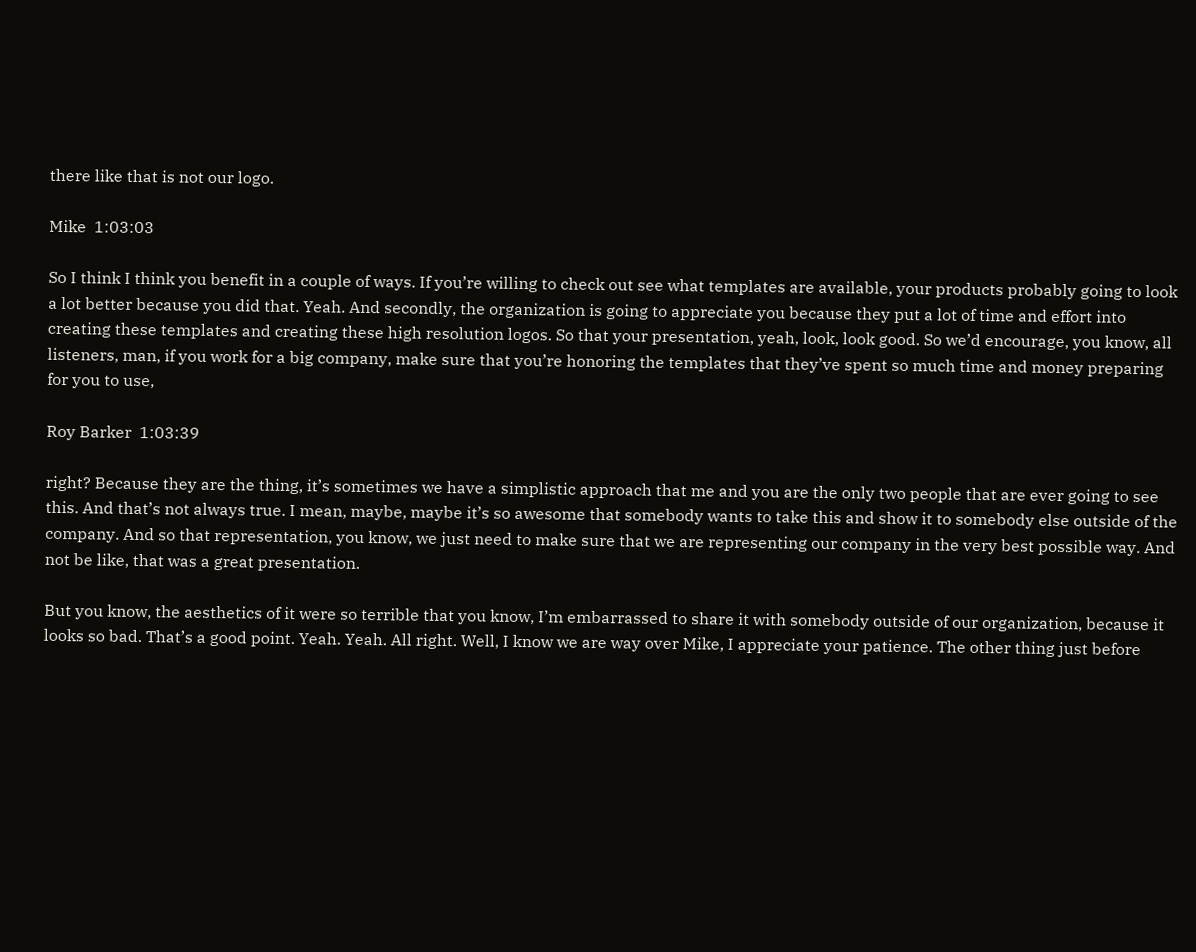there like that is not our logo.

Mike  1:03:03

So I think I think you benefit in a couple of ways. If you’re willing to check out see what templates are available, your products probably going to look a lot better because you did that. Yeah. And secondly, the organization is going to appreciate you because they put a lot of time and effort into creating these templates and creating these high resolution logos. So that your presentation, yeah, look, look good. So we’d encourage, you know, all listeners, man, if you work for a big company, make sure that you’re honoring the templates that they’ve spent so much time and money preparing for you to use,

Roy Barker  1:03:39

right? Because they are the thing, it’s sometimes we have a simplistic approach that me and you are the only two people that are ever going to see this. And that’s not always true. I mean, maybe, maybe it’s so awesome that somebody wants to take this and show it to somebody else outside of the company. And so that representation, you know, we just need to make sure that we are representing our company in the very best possible way. And not be like, that was a great presentation.

But you know, the aesthetics of it were so terrible that you know, I’m embarrassed to share it with somebody outside of our organization, because it looks so bad. That’s a good point. Yeah. Yeah. All right. Well, I know we are way over Mike, I appreciate your patience. The other thing just before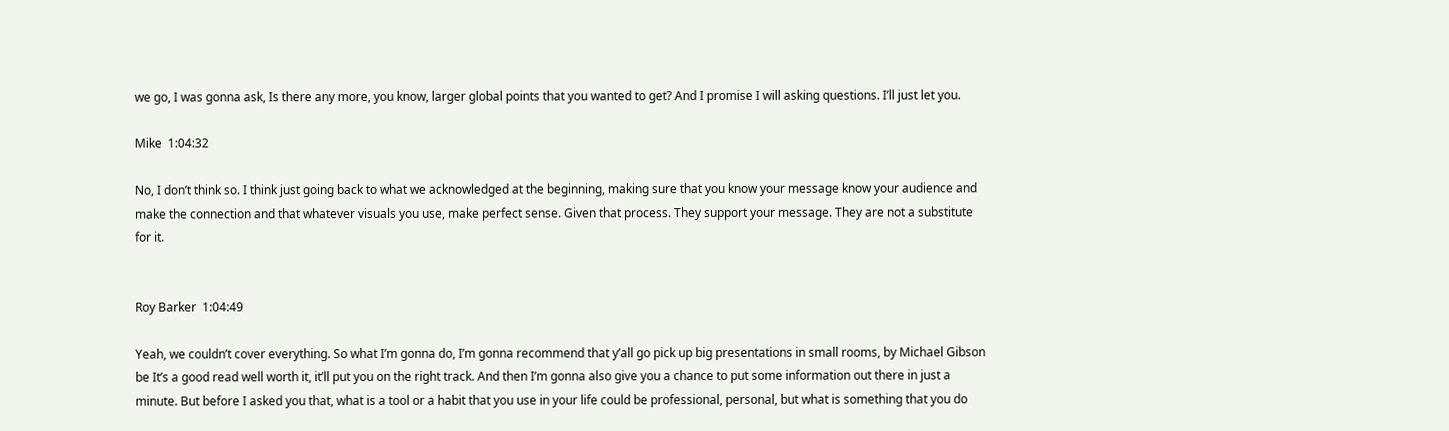we go, I was gonna ask, Is there any more, you know, larger global points that you wanted to get? And I promise I will asking questions. I’ll just let you.

Mike  1:04:32

No, I don’t think so. I think just going back to what we acknowledged at the beginning, making sure that you know your message know your audience and make the connection and that whatever visuals you use, make perfect sense. Given that process. They support your message. They are not a substitute for it.


Roy Barker  1:04:49

Yeah, we couldn’t cover everything. So what I’m gonna do, I’m gonna recommend that y’all go pick up big presentations in small rooms, by Michael Gibson be It’s a good read well worth it, it’ll put you on the right track. And then I’m gonna also give you a chance to put some information out there in just a minute. But before I asked you that, what is a tool or a habit that you use in your life could be professional, personal, but what is something that you do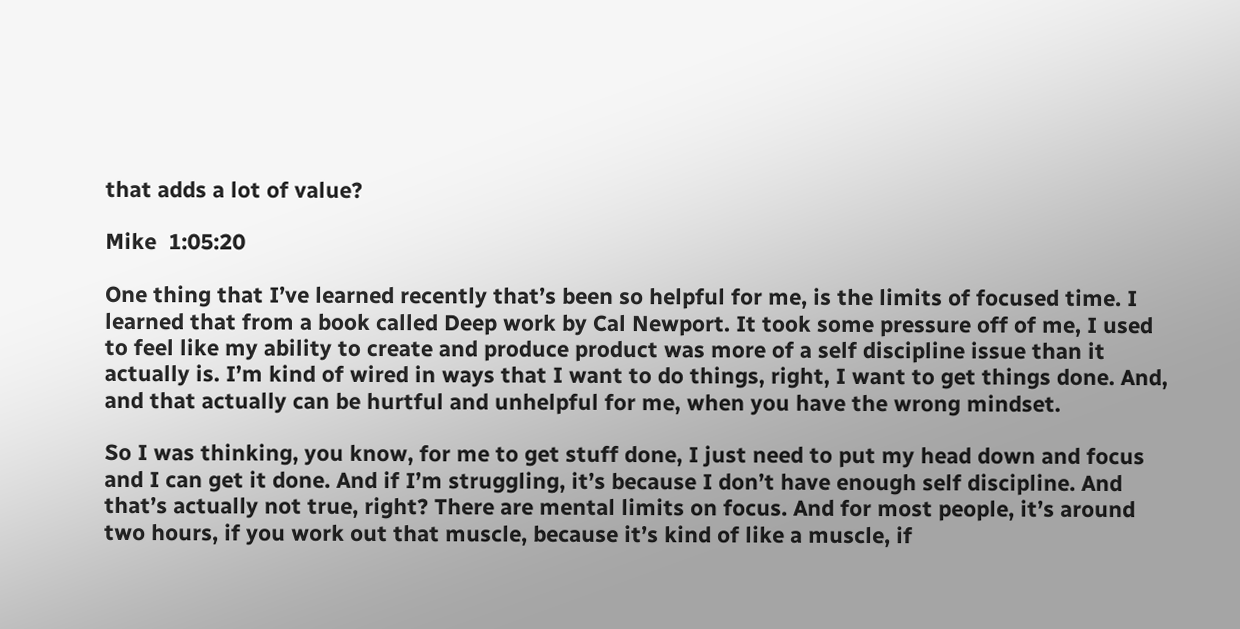that adds a lot of value?

Mike  1:05:20

One thing that I’ve learned recently that’s been so helpful for me, is the limits of focused time. I learned that from a book called Deep work by Cal Newport. It took some pressure off of me, I used to feel like my ability to create and produce product was more of a self discipline issue than it actually is. I’m kind of wired in ways that I want to do things, right, I want to get things done. And, and that actually can be hurtful and unhelpful for me, when you have the wrong mindset.

So I was thinking, you know, for me to get stuff done, I just need to put my head down and focus and I can get it done. And if I’m struggling, it’s because I don’t have enough self discipline. And that’s actually not true, right? There are mental limits on focus. And for most people, it’s around two hours, if you work out that muscle, because it’s kind of like a muscle, if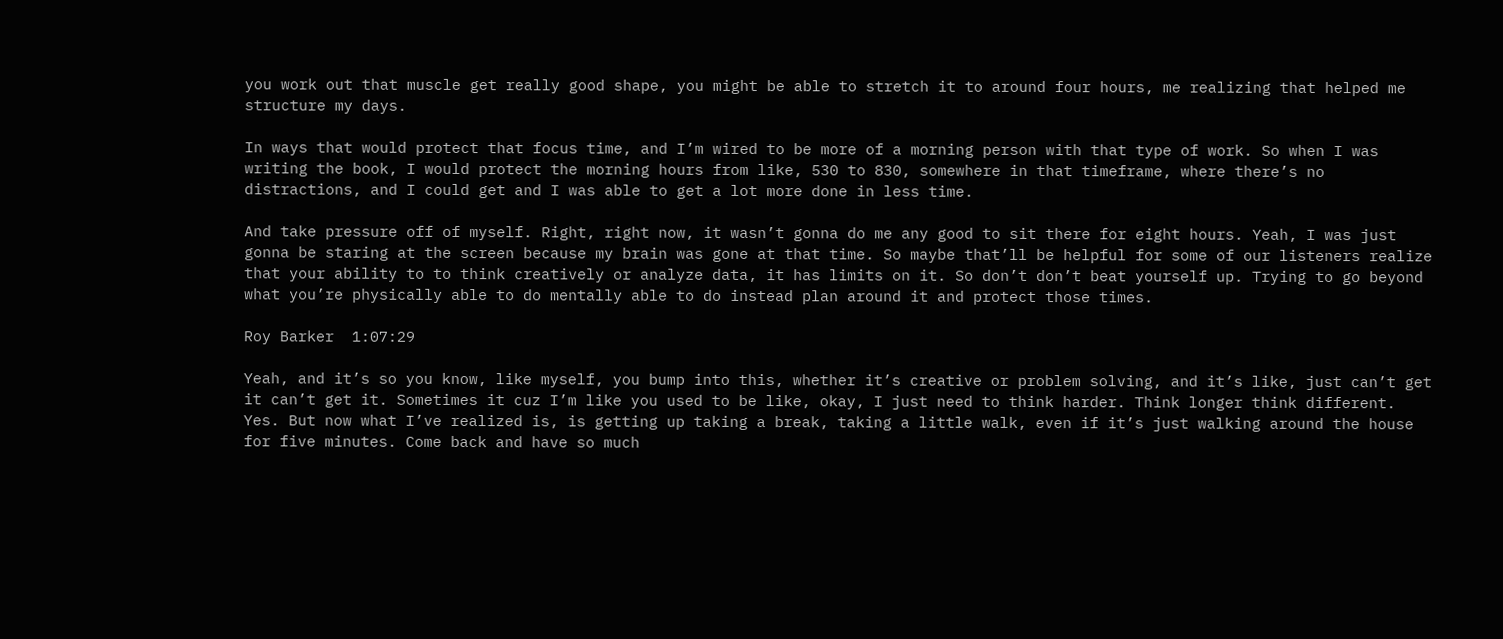you work out that muscle get really good shape, you might be able to stretch it to around four hours, me realizing that helped me structure my days.

In ways that would protect that focus time, and I’m wired to be more of a morning person with that type of work. So when I was writing the book, I would protect the morning hours from like, 530 to 830, somewhere in that timeframe, where there’s no distractions, and I could get and I was able to get a lot more done in less time.

And take pressure off of myself. Right, right now, it wasn’t gonna do me any good to sit there for eight hours. Yeah, I was just gonna be staring at the screen because my brain was gone at that time. So maybe that’ll be helpful for some of our listeners realize that your ability to to think creatively or analyze data, it has limits on it. So don’t don’t beat yourself up. Trying to go beyond what you’re physically able to do mentally able to do instead plan around it and protect those times.

Roy Barker  1:07:29

Yeah, and it’s so you know, like myself, you bump into this, whether it’s creative or problem solving, and it’s like, just can’t get it can’t get it. Sometimes it cuz I’m like you used to be like, okay, I just need to think harder. Think longer think different. Yes. But now what I’ve realized is, is getting up taking a break, taking a little walk, even if it’s just walking around the house for five minutes. Come back and have so much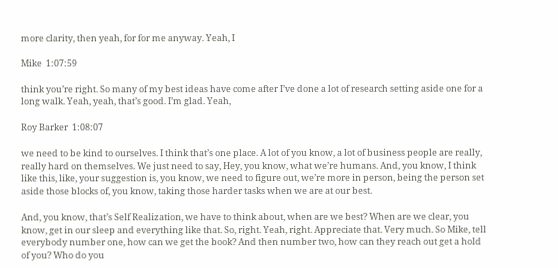more clarity, then yeah, for for me anyway. Yeah, I

Mike  1:07:59

think you’re right. So many of my best ideas have come after I’ve done a lot of research setting aside one for a long walk. Yeah, yeah, that’s good. I’m glad. Yeah,

Roy Barker  1:08:07

we need to be kind to ourselves. I think that’s one place. A lot of you know, a lot of business people are really, really hard on themselves. We just need to say, Hey, you know, what we’re humans. And, you know, I think like this, like, your suggestion is, you know, we need to figure out, we’re more in person, being the person set aside those blocks of, you know, taking those harder tasks when we are at our best.

And, you know, that’s Self Realization, we have to think about, when are we best? When are we clear, you know, get in our sleep and everything like that. So, right. Yeah, right. Appreciate that. Very much. So Mike, tell everybody number one, how can we get the book? And then number two, how can they reach out get a hold of you? Who do you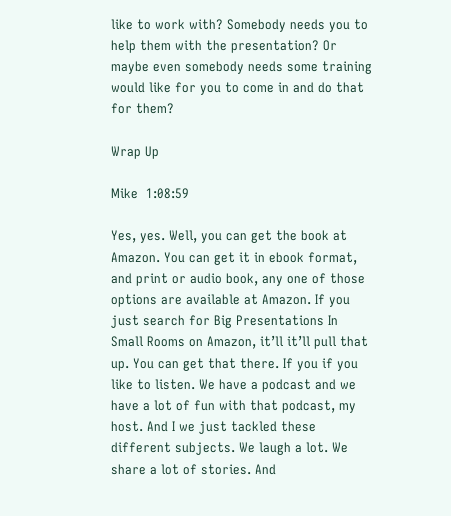like to work with? Somebody needs you to help them with the presentation? Or maybe even somebody needs some training would like for you to come in and do that for them?

Wrap Up

Mike  1:08:59

Yes, yes. Well, you can get the book at Amazon. You can get it in ebook format, and print or audio book, any one of those options are available at Amazon. If you just search for Big Presentations In Small Rooms on Amazon, it’ll it’ll pull that up. You can get that there. If you if you like to listen. We have a podcast and we have a lot of fun with that podcast, my host. And I we just tackled these different subjects. We laugh a lot. We share a lot of stories. And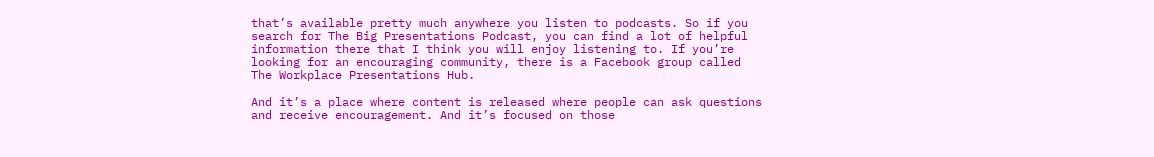that’s available pretty much anywhere you listen to podcasts. So if you search for The Big Presentations Podcast, you can find a lot of helpful information there that I think you will enjoy listening to. If you’re looking for an encouraging community, there is a Facebook group called The Workplace Presentations Hub.

And it’s a place where content is released where people can ask questions and receive encouragement. And it’s focused on those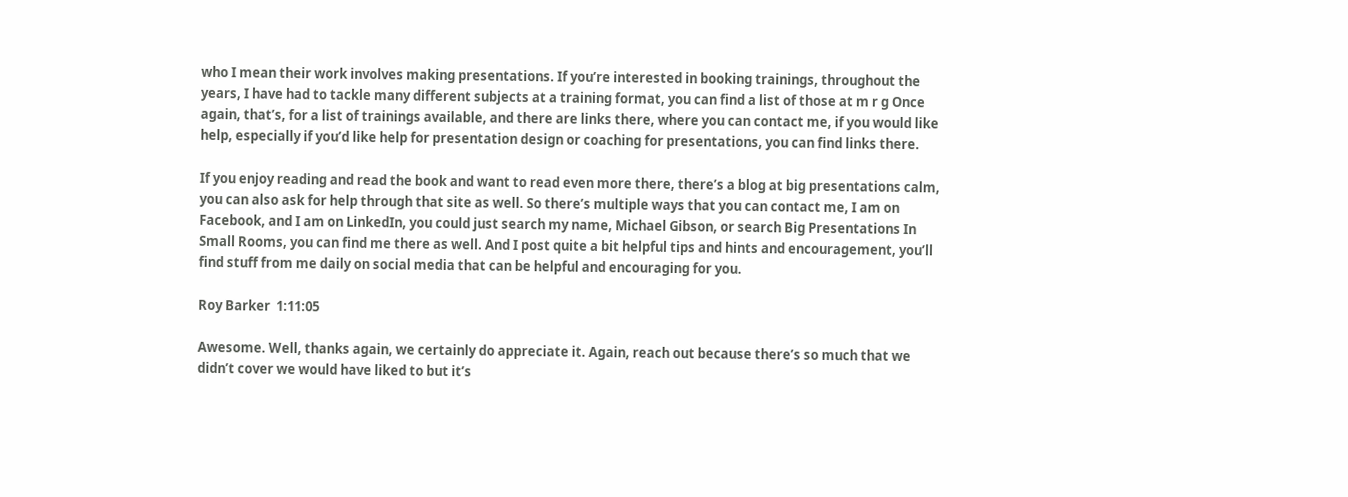who I mean their work involves making presentations. If you’re interested in booking trainings, throughout the years, I have had to tackle many different subjects at a training format, you can find a list of those at m r g Once again, that’s, for a list of trainings available, and there are links there, where you can contact me, if you would like help, especially if you’d like help for presentation design or coaching for presentations, you can find links there.

If you enjoy reading and read the book and want to read even more there, there’s a blog at big presentations calm, you can also ask for help through that site as well. So there’s multiple ways that you can contact me, I am on Facebook, and I am on LinkedIn, you could just search my name, Michael Gibson, or search Big Presentations In Small Rooms, you can find me there as well. And I post quite a bit helpful tips and hints and encouragement, you’ll find stuff from me daily on social media that can be helpful and encouraging for you.

Roy Barker  1:11:05

Awesome. Well, thanks again, we certainly do appreciate it. Again, reach out because there’s so much that we didn’t cover we would have liked to but it’s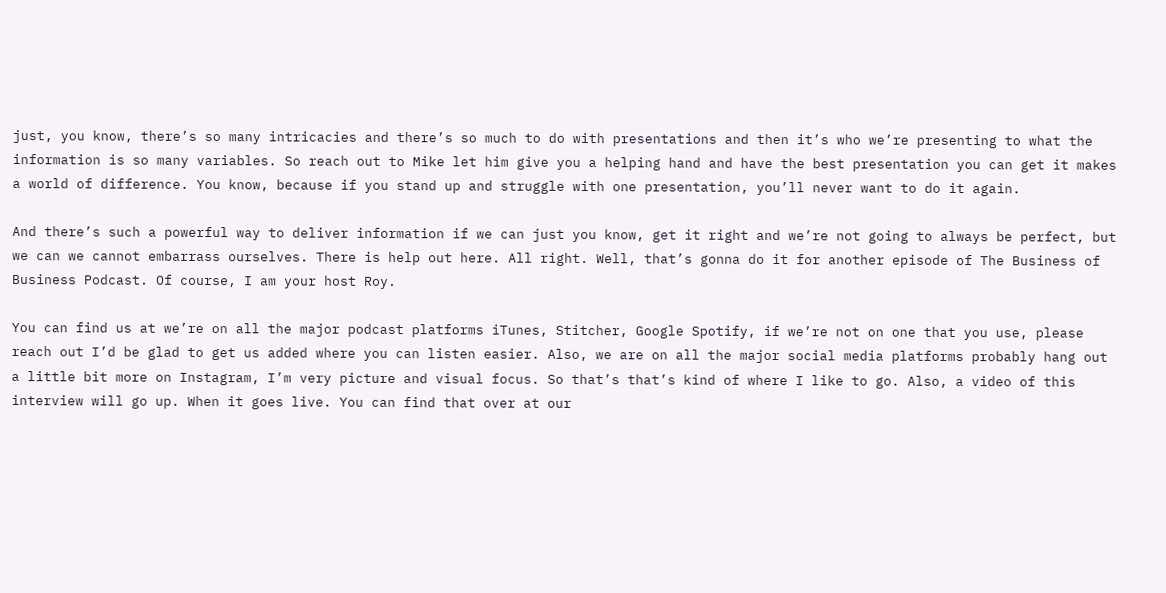just, you know, there’s so many intricacies and there’s so much to do with presentations and then it’s who we’re presenting to what the information is so many variables. So reach out to Mike let him give you a helping hand and have the best presentation you can get it makes a world of difference. You know, because if you stand up and struggle with one presentation, you’ll never want to do it again.

And there’s such a powerful way to deliver information if we can just you know, get it right and we’re not going to always be perfect, but we can we cannot embarrass ourselves. There is help out here. All right. Well, that’s gonna do it for another episode of The Business of Business Podcast. Of course, I am your host Roy.

You can find us at we’re on all the major podcast platforms iTunes, Stitcher, Google Spotify, if we’re not on one that you use, please reach out I’d be glad to get us added where you can listen easier. Also, we are on all the major social media platforms probably hang out a little bit more on Instagram, I’m very picture and visual focus. So that’s that’s kind of where I like to go. Also, a video of this interview will go up. When it goes live. You can find that over at our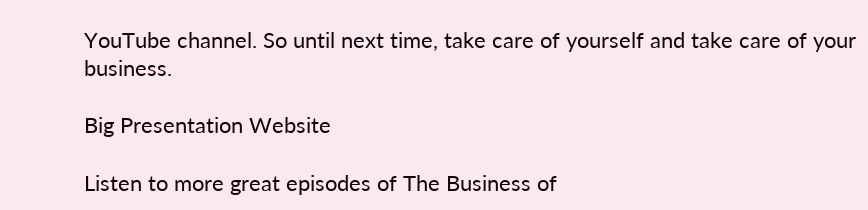YouTube channel. So until next time, take care of yourself and take care of your business.

Big Presentation Website

Listen to more great episodes of The Business of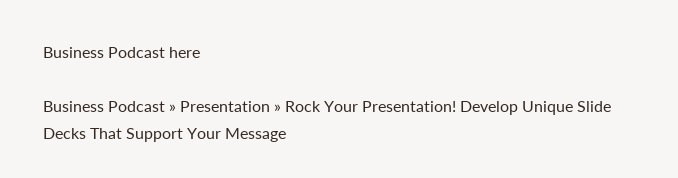Business Podcast here

Business Podcast » Presentation » Rock Your Presentation! Develop Unique Slide Decks That Support Your Message